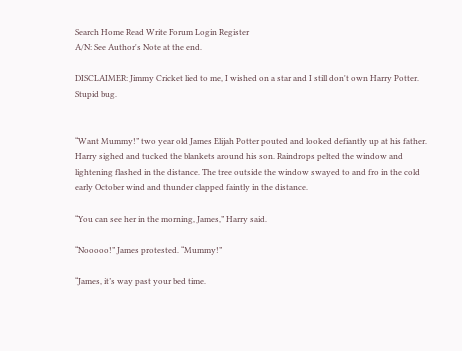Search Home Read Write Forum Login Register
A/N: See Author's Note at the end.

DISCLAIMER: Jimmy Cricket lied to me, I wished on a star and I still don't own Harry Potter. Stupid bug.


“Want Mummy!” two year old James Elijah Potter pouted and looked defiantly up at his father. Harry sighed and tucked the blankets around his son. Raindrops pelted the window and lightening flashed in the distance. The tree outside the window swayed to and fro in the cold early October wind and thunder clapped faintly in the distance.

“You can see her in the morning, James,” Harry said.

“Nooooo!” James protested. “Mummy!”

“James, it’s way past your bed time.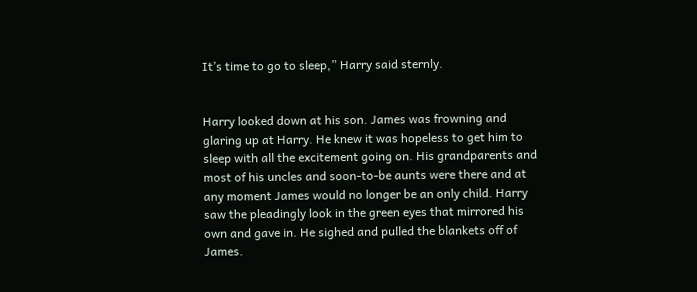It’s time to go to sleep,” Harry said sternly.


Harry looked down at his son. James was frowning and glaring up at Harry. He knew it was hopeless to get him to sleep with all the excitement going on. His grandparents and most of his uncles and soon-to-be aunts were there and at any moment James would no longer be an only child. Harry saw the pleadingly look in the green eyes that mirrored his own and gave in. He sighed and pulled the blankets off of James.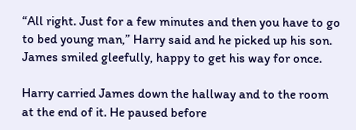“All right. Just for a few minutes and then you have to go to bed young man,” Harry said and he picked up his son. James smiled gleefully, happy to get his way for once.

Harry carried James down the hallway and to the room at the end of it. He paused before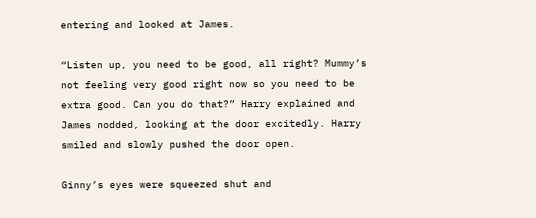entering and looked at James.

“Listen up, you need to be good, all right? Mummy’s not feeling very good right now so you need to be extra good. Can you do that?” Harry explained and James nodded, looking at the door excitedly. Harry smiled and slowly pushed the door open.

Ginny’s eyes were squeezed shut and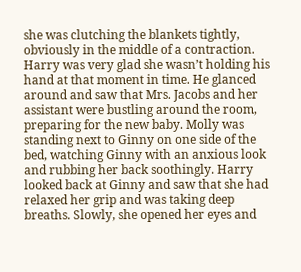she was clutching the blankets tightly, obviously in the middle of a contraction. Harry was very glad she wasn’t holding his hand at that moment in time. He glanced around and saw that Mrs. Jacobs and her assistant were bustling around the room, preparing for the new baby. Molly was standing next to Ginny on one side of the bed, watching Ginny with an anxious look and rubbing her back soothingly. Harry looked back at Ginny and saw that she had relaxed her grip and was taking deep breaths. Slowly, she opened her eyes and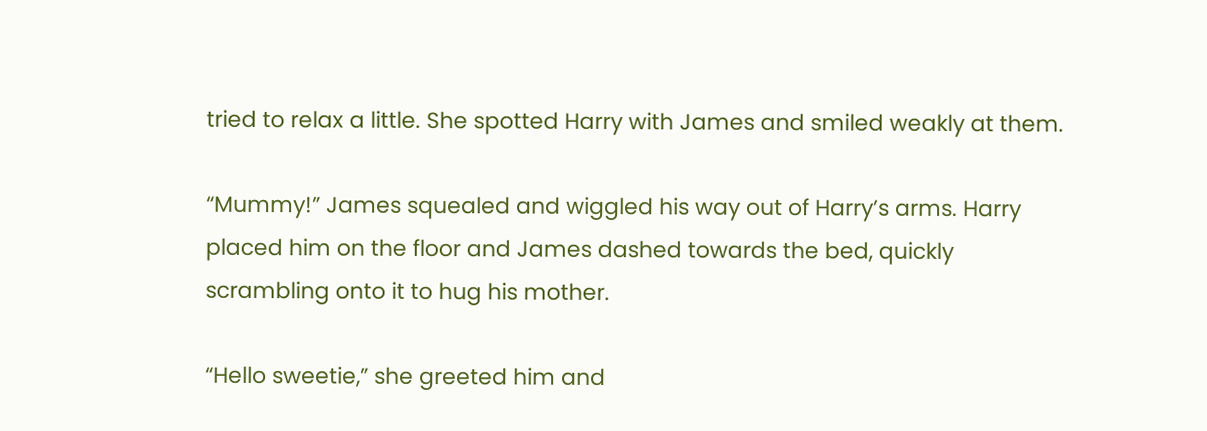tried to relax a little. She spotted Harry with James and smiled weakly at them.

“Mummy!” James squealed and wiggled his way out of Harry’s arms. Harry placed him on the floor and James dashed towards the bed, quickly scrambling onto it to hug his mother.

“Hello sweetie,” she greeted him and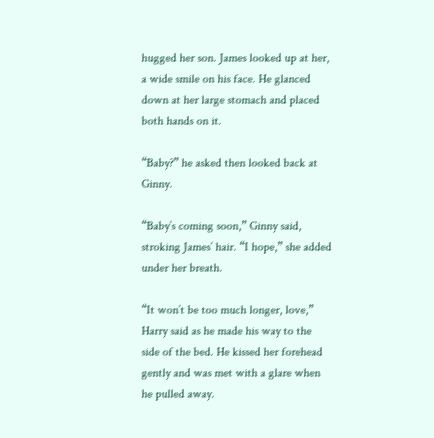hugged her son. James looked up at her, a wide smile on his face. He glanced down at her large stomach and placed both hands on it.

“Baby?” he asked then looked back at Ginny.

“Baby’s coming soon,” Ginny said, stroking James’ hair. “I hope,” she added under her breath.

“It won’t be too much longer, love,” Harry said as he made his way to the side of the bed. He kissed her forehead gently and was met with a glare when he pulled away.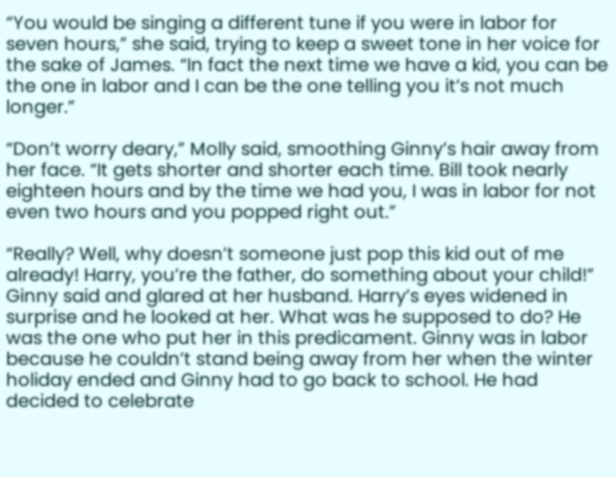“You would be singing a different tune if you were in labor for seven hours,” she said, trying to keep a sweet tone in her voice for the sake of James. “In fact the next time we have a kid, you can be the one in labor and I can be the one telling you it’s not much longer.”

“Don’t worry deary,” Molly said, smoothing Ginny’s hair away from her face. “It gets shorter and shorter each time. Bill took nearly eighteen hours and by the time we had you, I was in labor for not even two hours and you popped right out.”

“Really? Well, why doesn’t someone just pop this kid out of me already! Harry, you’re the father, do something about your child!” Ginny said and glared at her husband. Harry’s eyes widened in surprise and he looked at her. What was he supposed to do? He was the one who put her in this predicament. Ginny was in labor because he couldn’t stand being away from her when the winter holiday ended and Ginny had to go back to school. He had decided to celebrate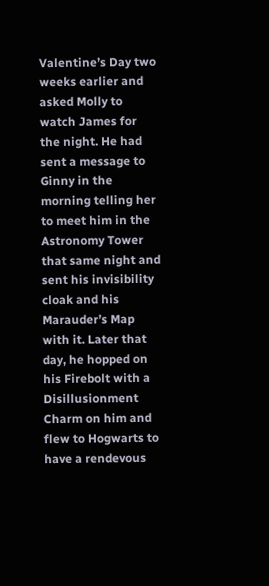Valentine’s Day two weeks earlier and asked Molly to watch James for the night. He had sent a message to Ginny in the morning telling her to meet him in the Astronomy Tower that same night and sent his invisibility cloak and his Marauder’s Map with it. Later that day, he hopped on his Firebolt with a Disillusionment Charm on him and flew to Hogwarts to have a rendevous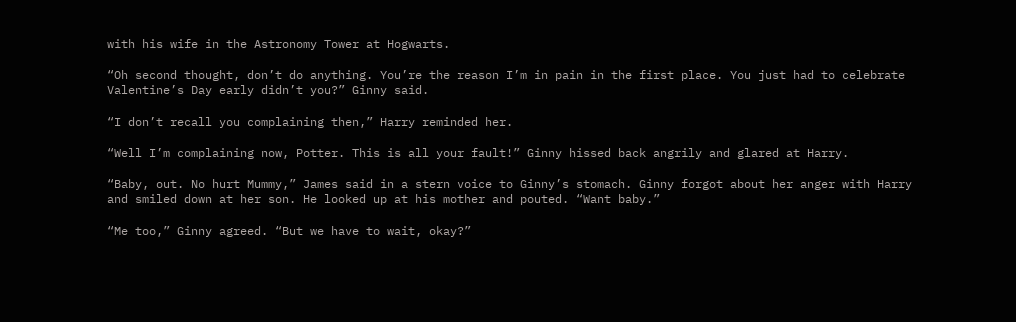with his wife in the Astronomy Tower at Hogwarts.

“Oh second thought, don’t do anything. You’re the reason I’m in pain in the first place. You just had to celebrate Valentine’s Day early didn’t you?” Ginny said.

“I don’t recall you complaining then,” Harry reminded her.

“Well I’m complaining now, Potter. This is all your fault!” Ginny hissed back angrily and glared at Harry.

“Baby, out. No hurt Mummy,” James said in a stern voice to Ginny’s stomach. Ginny forgot about her anger with Harry and smiled down at her son. He looked up at his mother and pouted. “Want baby.”

“Me too,” Ginny agreed. “But we have to wait, okay?”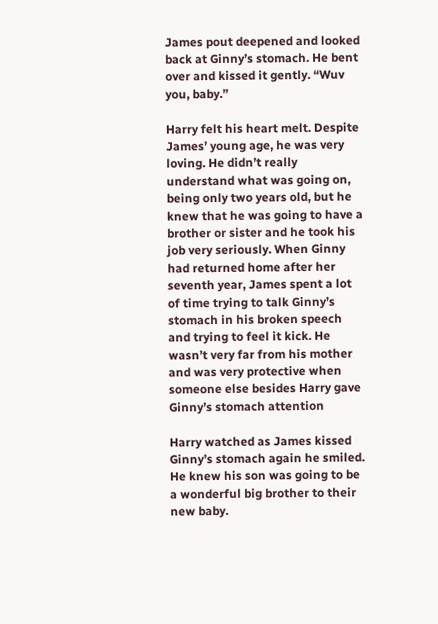James pout deepened and looked back at Ginny’s stomach. He bent over and kissed it gently. “Wuv you, baby.”

Harry felt his heart melt. Despite James’ young age, he was very loving. He didn’t really understand what was going on, being only two years old, but he knew that he was going to have a brother or sister and he took his job very seriously. When Ginny had returned home after her seventh year, James spent a lot of time trying to talk Ginny’s stomach in his broken speech and trying to feel it kick. He wasn’t very far from his mother and was very protective when someone else besides Harry gave Ginny’s stomach attention

Harry watched as James kissed Ginny’s stomach again he smiled. He knew his son was going to be a wonderful big brother to their new baby.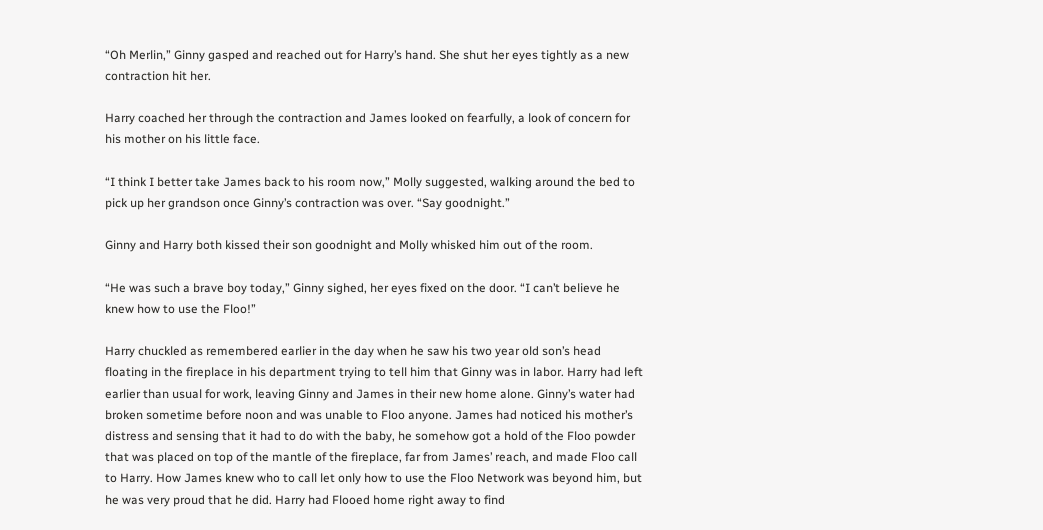“Oh Merlin,” Ginny gasped and reached out for Harry’s hand. She shut her eyes tightly as a new contraction hit her.

Harry coached her through the contraction and James looked on fearfully, a look of concern for his mother on his little face.

“I think I better take James back to his room now,” Molly suggested, walking around the bed to pick up her grandson once Ginny’s contraction was over. “Say goodnight.”

Ginny and Harry both kissed their son goodnight and Molly whisked him out of the room.

“He was such a brave boy today,” Ginny sighed, her eyes fixed on the door. “I can’t believe he knew how to use the Floo!”

Harry chuckled as remembered earlier in the day when he saw his two year old son’s head floating in the fireplace in his department trying to tell him that Ginny was in labor. Harry had left earlier than usual for work, leaving Ginny and James in their new home alone. Ginny’s water had broken sometime before noon and was unable to Floo anyone. James had noticed his mother’s distress and sensing that it had to do with the baby, he somehow got a hold of the Floo powder that was placed on top of the mantle of the fireplace, far from James’ reach, and made Floo call to Harry. How James knew who to call let only how to use the Floo Network was beyond him, but he was very proud that he did. Harry had Flooed home right away to find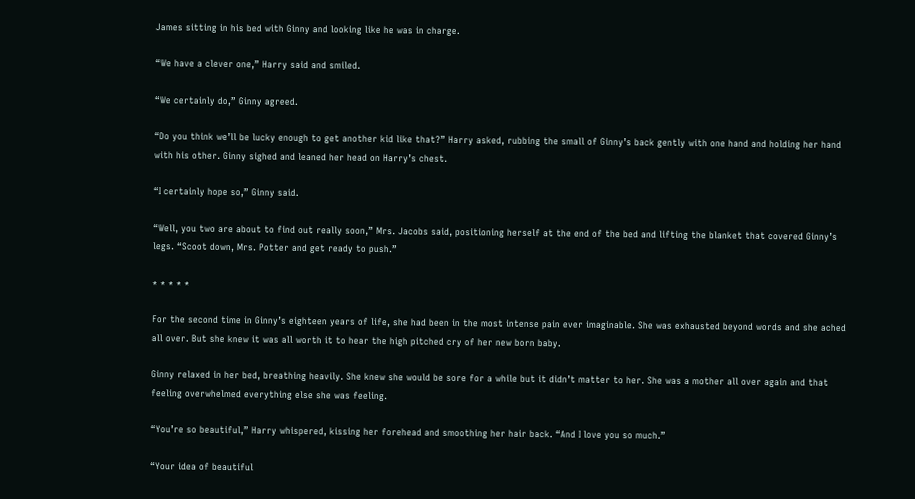James sitting in his bed with Ginny and looking like he was in charge.

“We have a clever one,” Harry said and smiled.

“We certainly do,” Ginny agreed.

“Do you think we’ll be lucky enough to get another kid like that?” Harry asked, rubbing the small of Ginny’s back gently with one hand and holding her hand with his other. Ginny sighed and leaned her head on Harry’s chest.

“I certainly hope so,” Ginny said.

“Well, you two are about to find out really soon,” Mrs. Jacobs said, positioning herself at the end of the bed and lifting the blanket that covered Ginny’s legs. “Scoot down, Mrs. Potter and get ready to push.”

* * * * *

For the second time in Ginny’s eighteen years of life, she had been in the most intense pain ever imaginable. She was exhausted beyond words and she ached all over. But she knew it was all worth it to hear the high pitched cry of her new born baby.

Ginny relaxed in her bed, breathing heavily. She knew she would be sore for a while but it didn’t matter to her. She was a mother all over again and that feeling overwhelmed everything else she was feeling.

“You’re so beautiful,” Harry whispered, kissing her forehead and smoothing her hair back. “And I love you so much.”

“Your idea of beautiful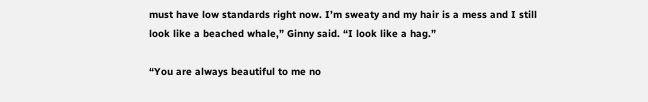must have low standards right now. I’m sweaty and my hair is a mess and I still look like a beached whale,” Ginny said. “I look like a hag.”

“You are always beautiful to me no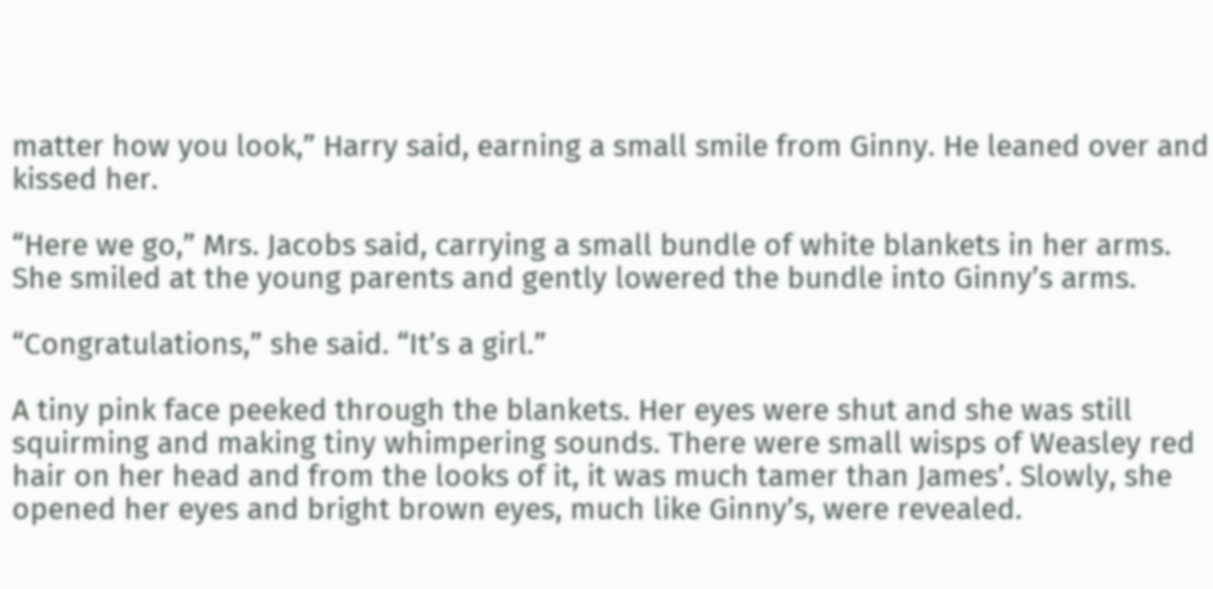matter how you look,” Harry said, earning a small smile from Ginny. He leaned over and kissed her.

“Here we go,” Mrs. Jacobs said, carrying a small bundle of white blankets in her arms. She smiled at the young parents and gently lowered the bundle into Ginny’s arms.

“Congratulations,” she said. “It’s a girl.”

A tiny pink face peeked through the blankets. Her eyes were shut and she was still squirming and making tiny whimpering sounds. There were small wisps of Weasley red hair on her head and from the looks of it, it was much tamer than James’. Slowly, she opened her eyes and bright brown eyes, much like Ginny’s, were revealed.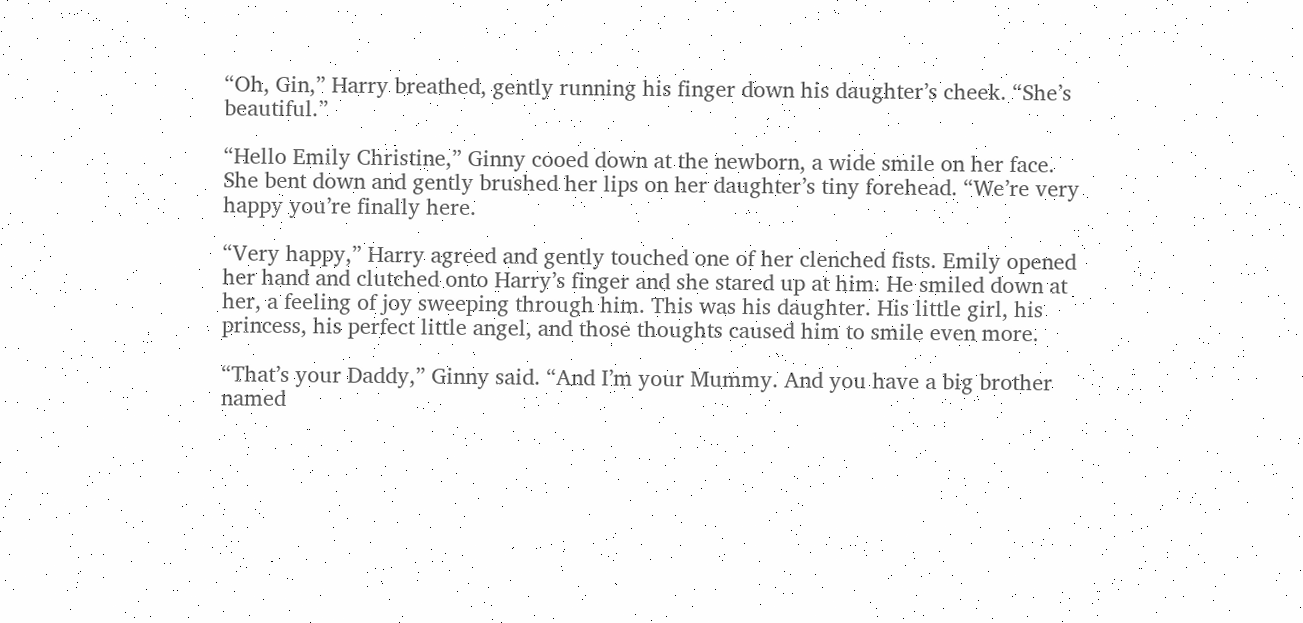“Oh, Gin,” Harry breathed, gently running his finger down his daughter’s cheek. “She’s beautiful.”

“Hello Emily Christine,” Ginny cooed down at the newborn, a wide smile on her face. She bent down and gently brushed her lips on her daughter’s tiny forehead. “We’re very happy you’re finally here.

“Very happy,” Harry agreed and gently touched one of her clenched fists. Emily opened her hand and clutched onto Harry’s finger and she stared up at him. He smiled down at her, a feeling of joy sweeping through him. This was his daughter. His little girl, his princess, his perfect little angel, and those thoughts caused him to smile even more.

“That’s your Daddy,” Ginny said. “And I’m your Mummy. And you have a big brother named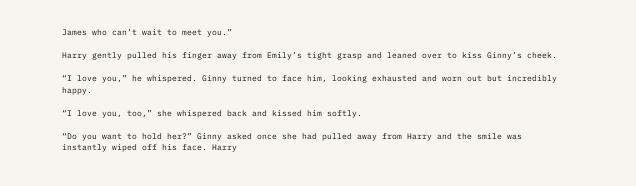James who can’t wait to meet you.”

Harry gently pulled his finger away from Emily’s tight grasp and leaned over to kiss Ginny’s cheek.

“I love you,” he whispered. Ginny turned to face him, looking exhausted and worn out but incredibly happy.

“I love you, too,” she whispered back and kissed him softly.

“Do you want to hold her?” Ginny asked once she had pulled away from Harry and the smile was instantly wiped off his face. Harry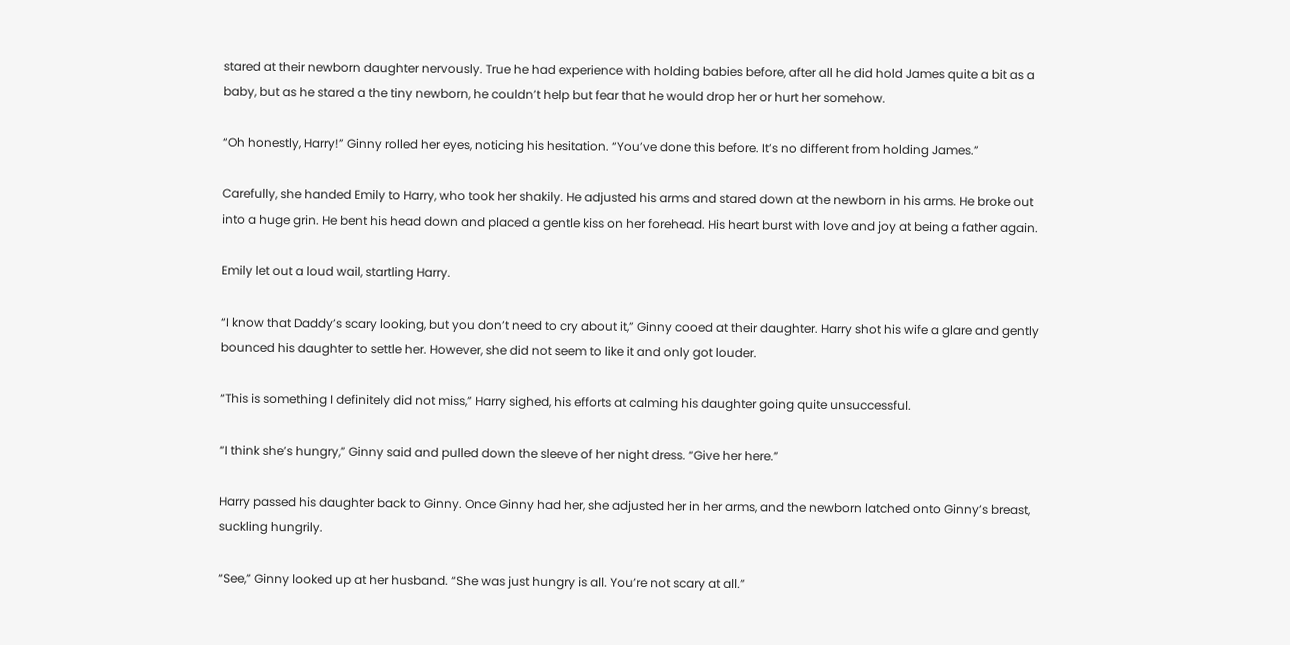stared at their newborn daughter nervously. True he had experience with holding babies before, after all he did hold James quite a bit as a baby, but as he stared a the tiny newborn, he couldn’t help but fear that he would drop her or hurt her somehow.

“Oh honestly, Harry!” Ginny rolled her eyes, noticing his hesitation. “You’ve done this before. It’s no different from holding James.”

Carefully, she handed Emily to Harry, who took her shakily. He adjusted his arms and stared down at the newborn in his arms. He broke out into a huge grin. He bent his head down and placed a gentle kiss on her forehead. His heart burst with love and joy at being a father again.

Emily let out a loud wail, startling Harry.

“I know that Daddy’s scary looking, but you don’t need to cry about it,” Ginny cooed at their daughter. Harry shot his wife a glare and gently bounced his daughter to settle her. However, she did not seem to like it and only got louder.

“This is something I definitely did not miss,” Harry sighed, his efforts at calming his daughter going quite unsuccessful.

“I think she’s hungry,” Ginny said and pulled down the sleeve of her night dress. “Give her here.”

Harry passed his daughter back to Ginny. Once Ginny had her, she adjusted her in her arms, and the newborn latched onto Ginny’s breast, suckling hungrily.

“See,” Ginny looked up at her husband. “She was just hungry is all. You’re not scary at all.”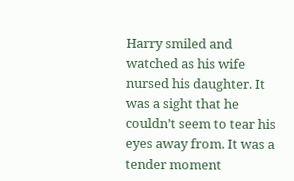Harry smiled and watched as his wife nursed his daughter. It was a sight that he couldn’t seem to tear his eyes away from. It was a tender moment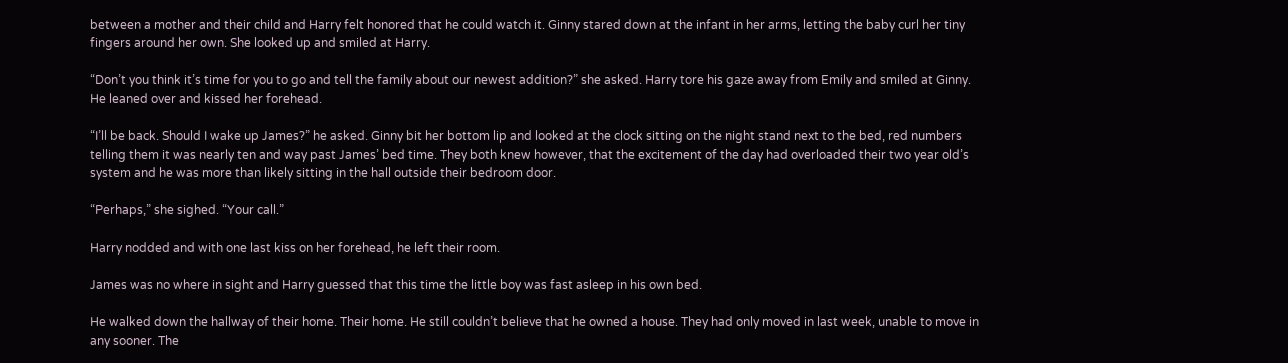between a mother and their child and Harry felt honored that he could watch it. Ginny stared down at the infant in her arms, letting the baby curl her tiny fingers around her own. She looked up and smiled at Harry.

“Don’t you think it’s time for you to go and tell the family about our newest addition?” she asked. Harry tore his gaze away from Emily and smiled at Ginny. He leaned over and kissed her forehead.

“I’ll be back. Should I wake up James?” he asked. Ginny bit her bottom lip and looked at the clock sitting on the night stand next to the bed, red numbers telling them it was nearly ten and way past James’ bed time. They both knew however, that the excitement of the day had overloaded their two year old’s system and he was more than likely sitting in the hall outside their bedroom door.

“Perhaps,” she sighed. “Your call.”

Harry nodded and with one last kiss on her forehead, he left their room.

James was no where in sight and Harry guessed that this time the little boy was fast asleep in his own bed.

He walked down the hallway of their home. Their home. He still couldn’t believe that he owned a house. They had only moved in last week, unable to move in any sooner. The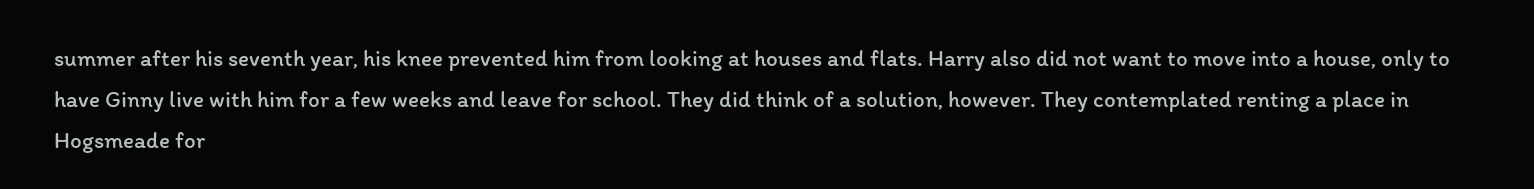summer after his seventh year, his knee prevented him from looking at houses and flats. Harry also did not want to move into a house, only to have Ginny live with him for a few weeks and leave for school. They did think of a solution, however. They contemplated renting a place in Hogsmeade for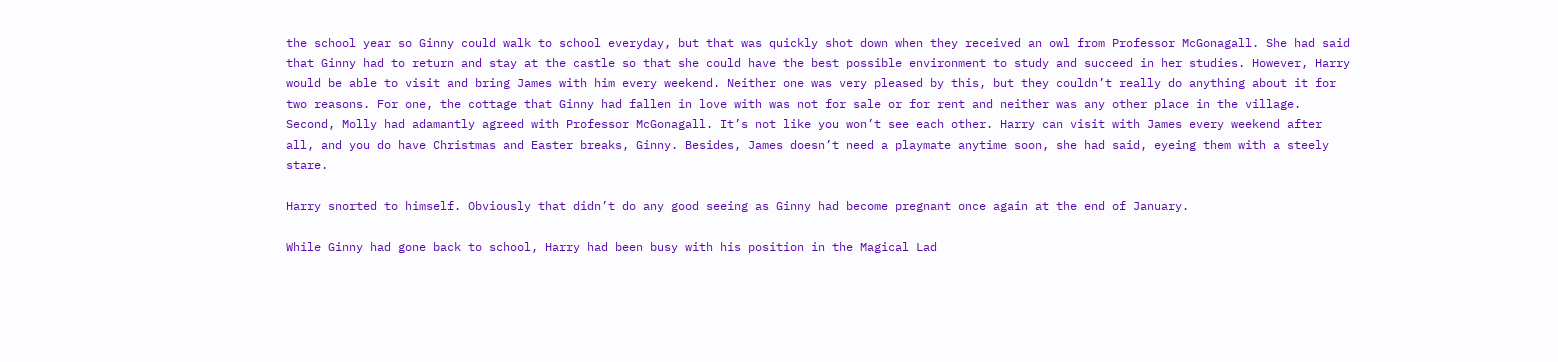the school year so Ginny could walk to school everyday, but that was quickly shot down when they received an owl from Professor McGonagall. She had said that Ginny had to return and stay at the castle so that she could have the best possible environment to study and succeed in her studies. However, Harry would be able to visit and bring James with him every weekend. Neither one was very pleased by this, but they couldn’t really do anything about it for two reasons. For one, the cottage that Ginny had fallen in love with was not for sale or for rent and neither was any other place in the village. Second, Molly had adamantly agreed with Professor McGonagall. It’s not like you won’t see each other. Harry can visit with James every weekend after all, and you do have Christmas and Easter breaks, Ginny. Besides, James doesn’t need a playmate anytime soon, she had said, eyeing them with a steely stare.

Harry snorted to himself. Obviously that didn’t do any good seeing as Ginny had become pregnant once again at the end of January.

While Ginny had gone back to school, Harry had been busy with his position in the Magical Lad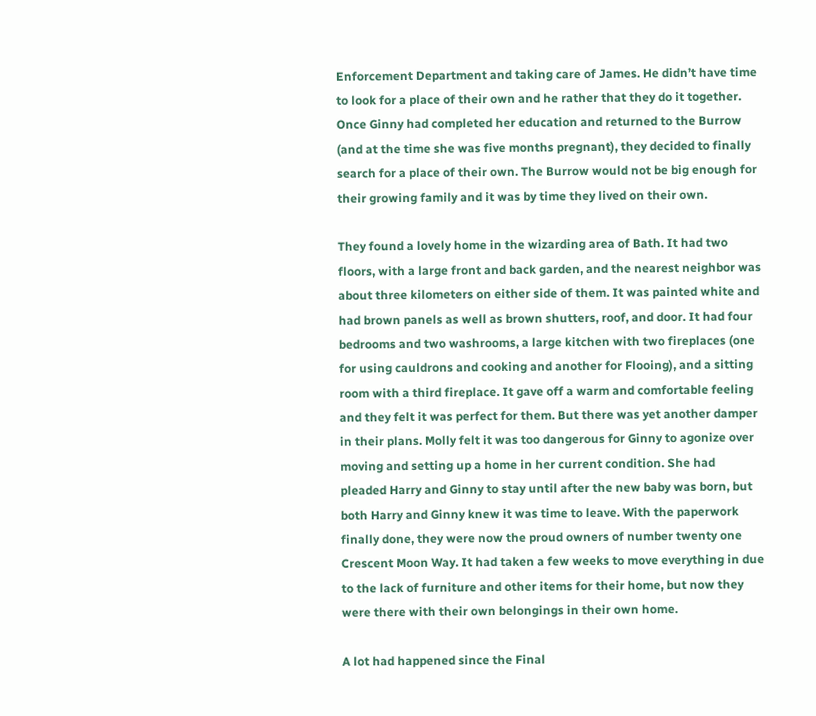Enforcement Department and taking care of James. He didn’t have time to look for a place of their own and he rather that they do it together. Once Ginny had completed her education and returned to the Burrow (and at the time she was five months pregnant), they decided to finally search for a place of their own. The Burrow would not be big enough for their growing family and it was by time they lived on their own.

They found a lovely home in the wizarding area of Bath. It had two floors, with a large front and back garden, and the nearest neighbor was about three kilometers on either side of them. It was painted white and had brown panels as well as brown shutters, roof, and door. It had four bedrooms and two washrooms, a large kitchen with two fireplaces (one for using cauldrons and cooking and another for Flooing), and a sitting room with a third fireplace. It gave off a warm and comfortable feeling and they felt it was perfect for them. But there was yet another damper in their plans. Molly felt it was too dangerous for Ginny to agonize over moving and setting up a home in her current condition. She had pleaded Harry and Ginny to stay until after the new baby was born, but both Harry and Ginny knew it was time to leave. With the paperwork finally done, they were now the proud owners of number twenty one Crescent Moon Way. It had taken a few weeks to move everything in due to the lack of furniture and other items for their home, but now they were there with their own belongings in their own home.

A lot had happened since the Final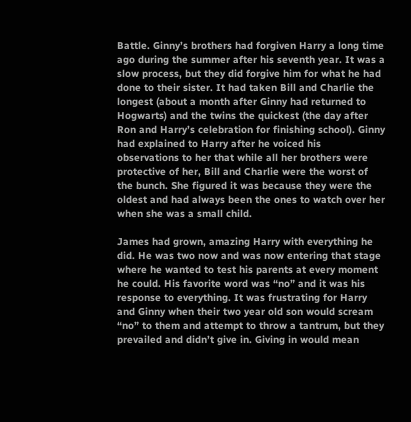Battle. Ginny’s brothers had forgiven Harry a long time ago during the summer after his seventh year. It was a slow process, but they did forgive him for what he had done to their sister. It had taken Bill and Charlie the longest (about a month after Ginny had returned to Hogwarts) and the twins the quickest (the day after Ron and Harry’s celebration for finishing school). Ginny had explained to Harry after he voiced his observations to her that while all her brothers were protective of her, Bill and Charlie were the worst of the bunch. She figured it was because they were the oldest and had always been the ones to watch over her when she was a small child.

James had grown, amazing Harry with everything he did. He was two now and was now entering that stage where he wanted to test his parents at every moment he could. His favorite word was “no” and it was his response to everything. It was frustrating for Harry and Ginny when their two year old son would scream “no” to them and attempt to throw a tantrum, but they prevailed and didn’t give in. Giving in would mean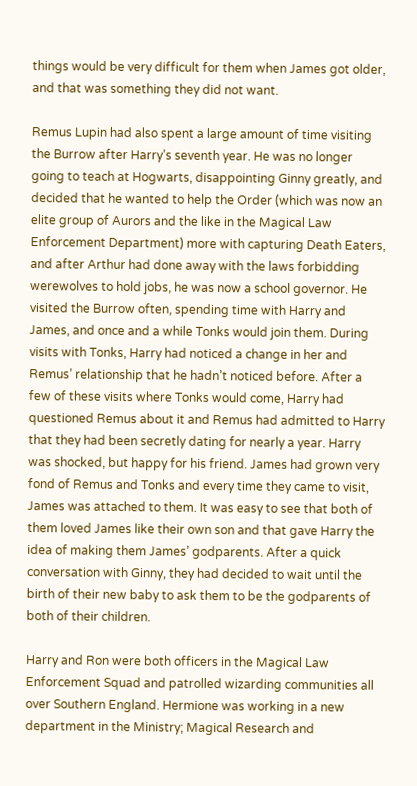things would be very difficult for them when James got older, and that was something they did not want.

Remus Lupin had also spent a large amount of time visiting the Burrow after Harry’s seventh year. He was no longer going to teach at Hogwarts, disappointing Ginny greatly, and decided that he wanted to help the Order (which was now an elite group of Aurors and the like in the Magical Law Enforcement Department) more with capturing Death Eaters, and after Arthur had done away with the laws forbidding werewolves to hold jobs, he was now a school governor. He visited the Burrow often, spending time with Harry and James, and once and a while Tonks would join them. During visits with Tonks, Harry had noticed a change in her and Remus’ relationship that he hadn’t noticed before. After a few of these visits where Tonks would come, Harry had questioned Remus about it and Remus had admitted to Harry that they had been secretly dating for nearly a year. Harry was shocked, but happy for his friend. James had grown very fond of Remus and Tonks and every time they came to visit, James was attached to them. It was easy to see that both of them loved James like their own son and that gave Harry the idea of making them James’ godparents. After a quick conversation with Ginny, they had decided to wait until the birth of their new baby to ask them to be the godparents of both of their children.

Harry and Ron were both officers in the Magical Law Enforcement Squad and patrolled wizarding communities all over Southern England. Hermione was working in a new department in the Ministry; Magical Research and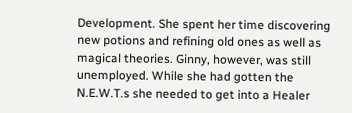Development. She spent her time discovering new potions and refining old ones as well as magical theories. Ginny, however, was still unemployed. While she had gotten the N.E.W.T.s she needed to get into a Healer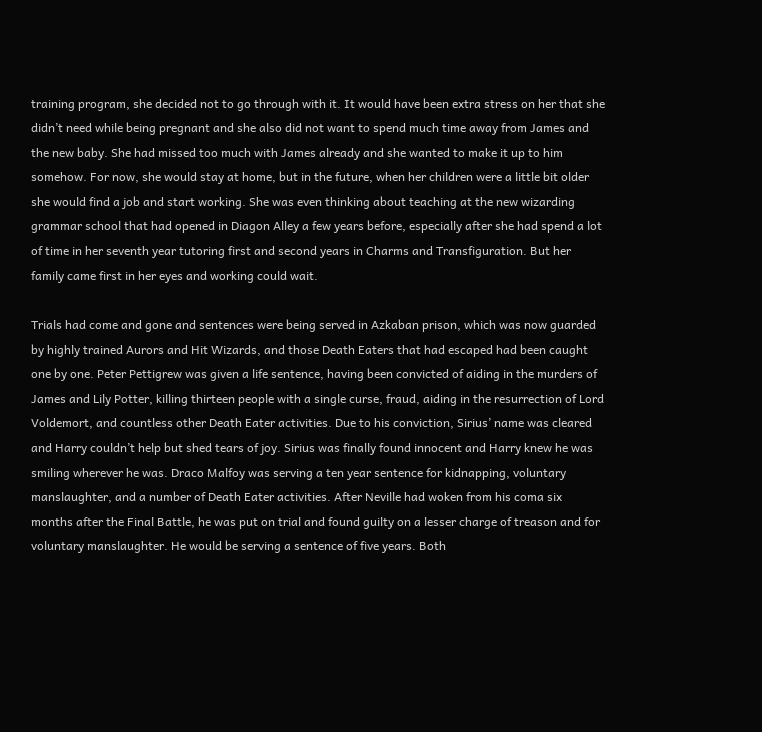training program, she decided not to go through with it. It would have been extra stress on her that she didn’t need while being pregnant and she also did not want to spend much time away from James and the new baby. She had missed too much with James already and she wanted to make it up to him somehow. For now, she would stay at home, but in the future, when her children were a little bit older she would find a job and start working. She was even thinking about teaching at the new wizarding grammar school that had opened in Diagon Alley a few years before, especially after she had spend a lot of time in her seventh year tutoring first and second years in Charms and Transfiguration. But her family came first in her eyes and working could wait.

Trials had come and gone and sentences were being served in Azkaban prison, which was now guarded by highly trained Aurors and Hit Wizards, and those Death Eaters that had escaped had been caught one by one. Peter Pettigrew was given a life sentence, having been convicted of aiding in the murders of James and Lily Potter, killing thirteen people with a single curse, fraud, aiding in the resurrection of Lord Voldemort, and countless other Death Eater activities. Due to his conviction, Sirius’ name was cleared and Harry couldn’t help but shed tears of joy. Sirius was finally found innocent and Harry knew he was smiling wherever he was. Draco Malfoy was serving a ten year sentence for kidnapping, voluntary manslaughter, and a number of Death Eater activities. After Neville had woken from his coma six months after the Final Battle, he was put on trial and found guilty on a lesser charge of treason and for voluntary manslaughter. He would be serving a sentence of five years. Both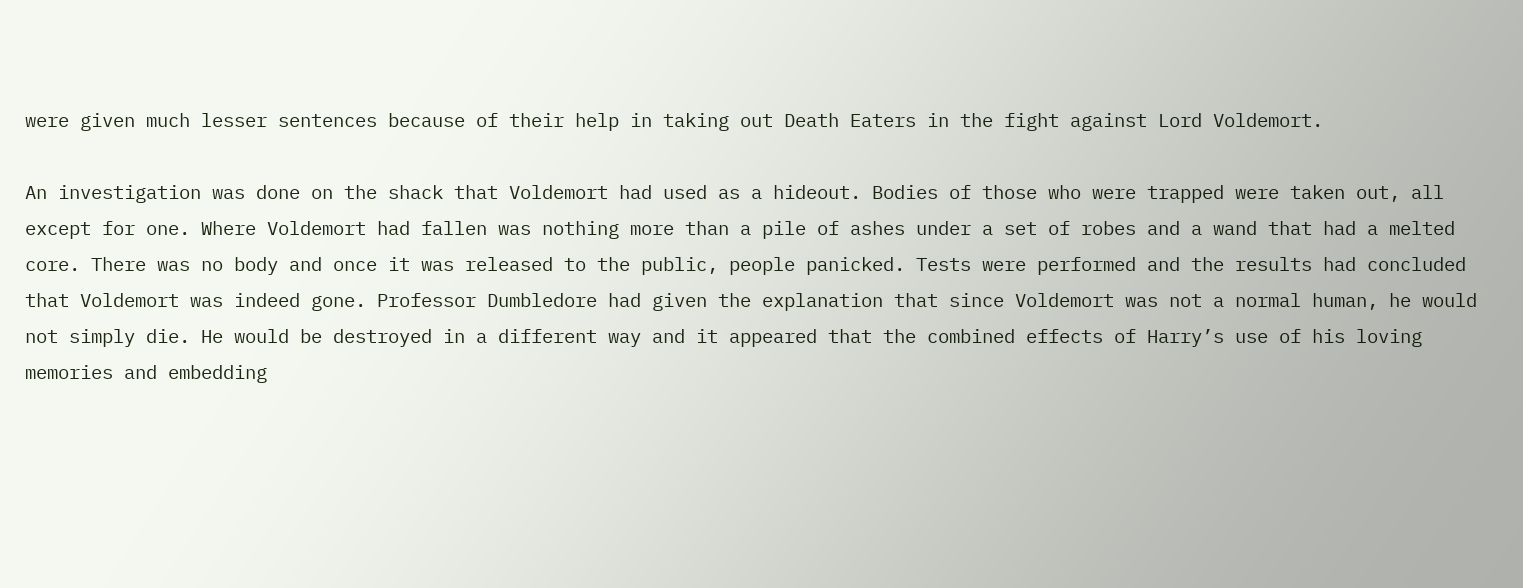were given much lesser sentences because of their help in taking out Death Eaters in the fight against Lord Voldemort.

An investigation was done on the shack that Voldemort had used as a hideout. Bodies of those who were trapped were taken out, all except for one. Where Voldemort had fallen was nothing more than a pile of ashes under a set of robes and a wand that had a melted core. There was no body and once it was released to the public, people panicked. Tests were performed and the results had concluded that Voldemort was indeed gone. Professor Dumbledore had given the explanation that since Voldemort was not a normal human, he would not simply die. He would be destroyed in a different way and it appeared that the combined effects of Harry’s use of his loving memories and embedding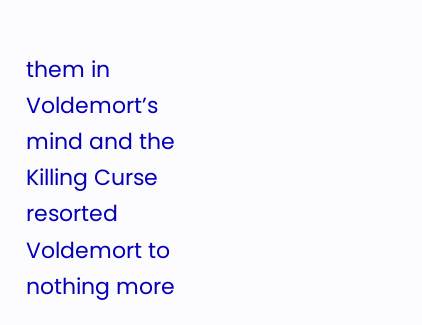them in Voldemort’s mind and the Killing Curse resorted Voldemort to nothing more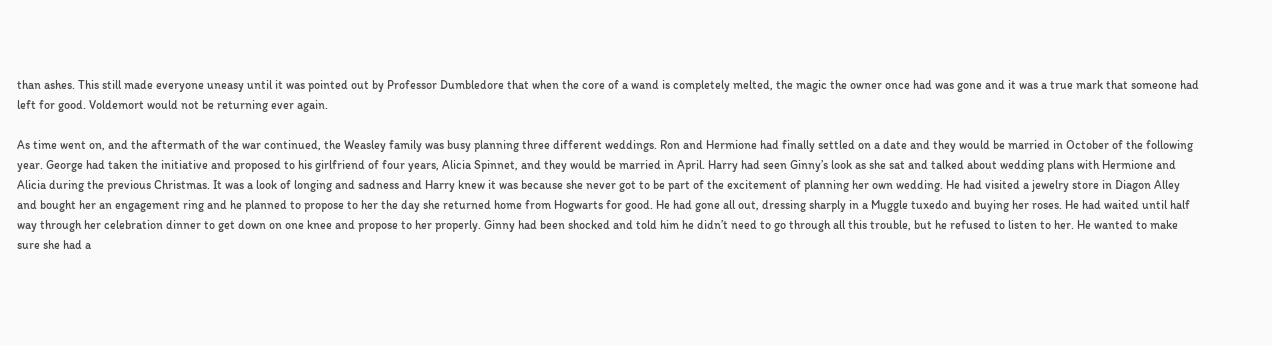than ashes. This still made everyone uneasy until it was pointed out by Professor Dumbledore that when the core of a wand is completely melted, the magic the owner once had was gone and it was a true mark that someone had left for good. Voldemort would not be returning ever again.

As time went on, and the aftermath of the war continued, the Weasley family was busy planning three different weddings. Ron and Hermione had finally settled on a date and they would be married in October of the following year. George had taken the initiative and proposed to his girlfriend of four years, Alicia Spinnet, and they would be married in April. Harry had seen Ginny’s look as she sat and talked about wedding plans with Hermione and Alicia during the previous Christmas. It was a look of longing and sadness and Harry knew it was because she never got to be part of the excitement of planning her own wedding. He had visited a jewelry store in Diagon Alley and bought her an engagement ring and he planned to propose to her the day she returned home from Hogwarts for good. He had gone all out, dressing sharply in a Muggle tuxedo and buying her roses. He had waited until half way through her celebration dinner to get down on one knee and propose to her properly. Ginny had been shocked and told him he didn’t need to go through all this trouble, but he refused to listen to her. He wanted to make sure she had a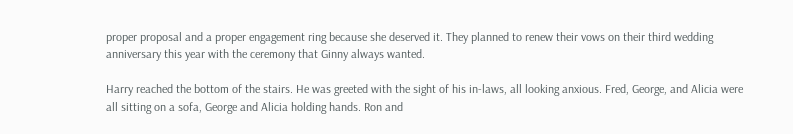proper proposal and a proper engagement ring because she deserved it. They planned to renew their vows on their third wedding anniversary this year with the ceremony that Ginny always wanted.

Harry reached the bottom of the stairs. He was greeted with the sight of his in-laws, all looking anxious. Fred, George, and Alicia were all sitting on a sofa, George and Alicia holding hands. Ron and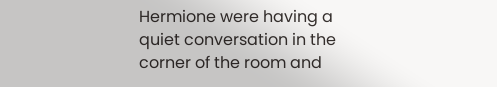Hermione were having a quiet conversation in the corner of the room and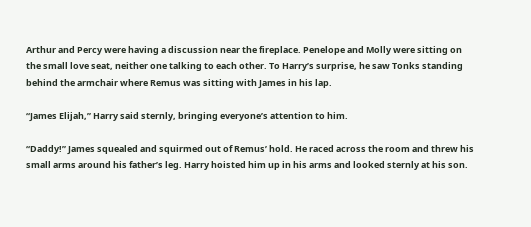Arthur and Percy were having a discussion near the fireplace. Penelope and Molly were sitting on the small love seat, neither one talking to each other. To Harry’s surprise, he saw Tonks standing behind the armchair where Remus was sitting with James in his lap.

“James Elijah,” Harry said sternly, bringing everyone’s attention to him.

“Daddy!” James squealed and squirmed out of Remus’ hold. He raced across the room and threw his small arms around his father’s leg. Harry hoisted him up in his arms and looked sternly at his son.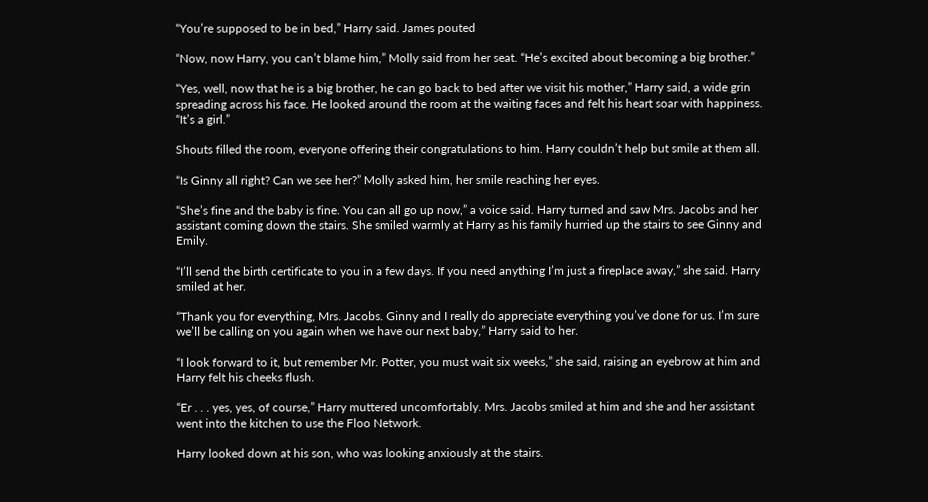“You’re supposed to be in bed,” Harry said. James pouted

“Now, now Harry, you can’t blame him,” Molly said from her seat. “He’s excited about becoming a big brother.”

“Yes, well, now that he is a big brother, he can go back to bed after we visit his mother,” Harry said, a wide grin spreading across his face. He looked around the room at the waiting faces and felt his heart soar with happiness. “It’s a girl.”

Shouts filled the room, everyone offering their congratulations to him. Harry couldn’t help but smile at them all.

“Is Ginny all right? Can we see her?” Molly asked him, her smile reaching her eyes.

“She’s fine and the baby is fine. You can all go up now,” a voice said. Harry turned and saw Mrs. Jacobs and her assistant coming down the stairs. She smiled warmly at Harry as his family hurried up the stairs to see Ginny and Emily.

“I’ll send the birth certificate to you in a few days. If you need anything I’m just a fireplace away,” she said. Harry smiled at her.

“Thank you for everything, Mrs. Jacobs. Ginny and I really do appreciate everything you’ve done for us. I’m sure we’ll be calling on you again when we have our next baby,” Harry said to her.

“I look forward to it, but remember Mr. Potter, you must wait six weeks,” she said, raising an eyebrow at him and Harry felt his cheeks flush.

“Er . . . yes, yes, of course,” Harry muttered uncomfortably. Mrs. Jacobs smiled at him and she and her assistant went into the kitchen to use the Floo Network.

Harry looked down at his son, who was looking anxiously at the stairs.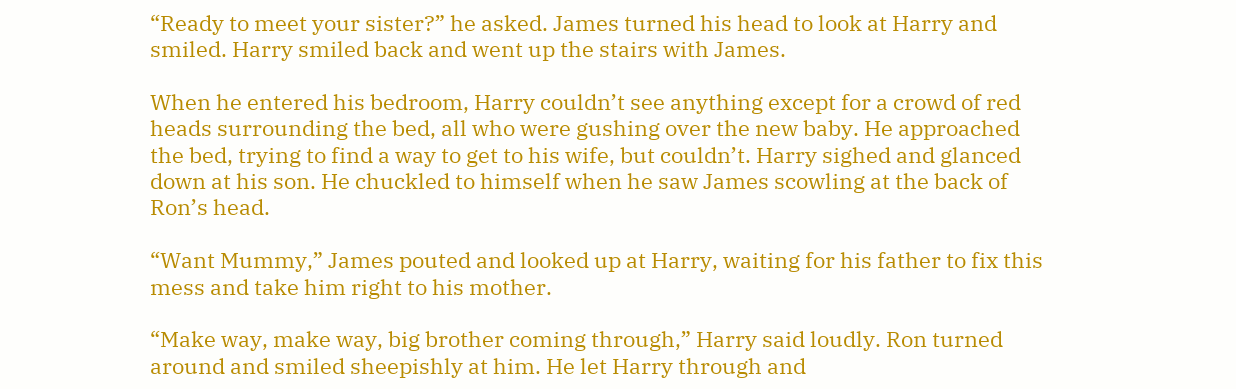“Ready to meet your sister?” he asked. James turned his head to look at Harry and smiled. Harry smiled back and went up the stairs with James.

When he entered his bedroom, Harry couldn’t see anything except for a crowd of red heads surrounding the bed, all who were gushing over the new baby. He approached the bed, trying to find a way to get to his wife, but couldn’t. Harry sighed and glanced down at his son. He chuckled to himself when he saw James scowling at the back of Ron’s head.

“Want Mummy,” James pouted and looked up at Harry, waiting for his father to fix this mess and take him right to his mother.

“Make way, make way, big brother coming through,” Harry said loudly. Ron turned around and smiled sheepishly at him. He let Harry through and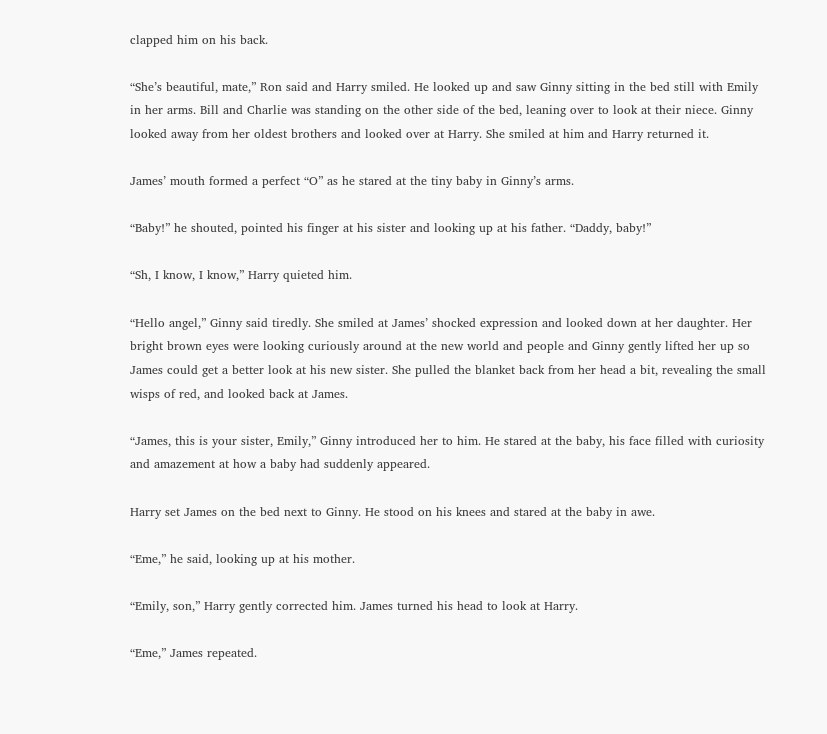clapped him on his back.

“She’s beautiful, mate,” Ron said and Harry smiled. He looked up and saw Ginny sitting in the bed still with Emily in her arms. Bill and Charlie was standing on the other side of the bed, leaning over to look at their niece. Ginny looked away from her oldest brothers and looked over at Harry. She smiled at him and Harry returned it.

James’ mouth formed a perfect “O” as he stared at the tiny baby in Ginny’s arms.

“Baby!” he shouted, pointed his finger at his sister and looking up at his father. “Daddy, baby!”

“Sh, I know, I know,” Harry quieted him.

“Hello angel,” Ginny said tiredly. She smiled at James’ shocked expression and looked down at her daughter. Her bright brown eyes were looking curiously around at the new world and people and Ginny gently lifted her up so James could get a better look at his new sister. She pulled the blanket back from her head a bit, revealing the small wisps of red, and looked back at James.

“James, this is your sister, Emily,” Ginny introduced her to him. He stared at the baby, his face filled with curiosity and amazement at how a baby had suddenly appeared.

Harry set James on the bed next to Ginny. He stood on his knees and stared at the baby in awe.

“Eme,” he said, looking up at his mother.

“Emily, son,” Harry gently corrected him. James turned his head to look at Harry.

“Eme,” James repeated.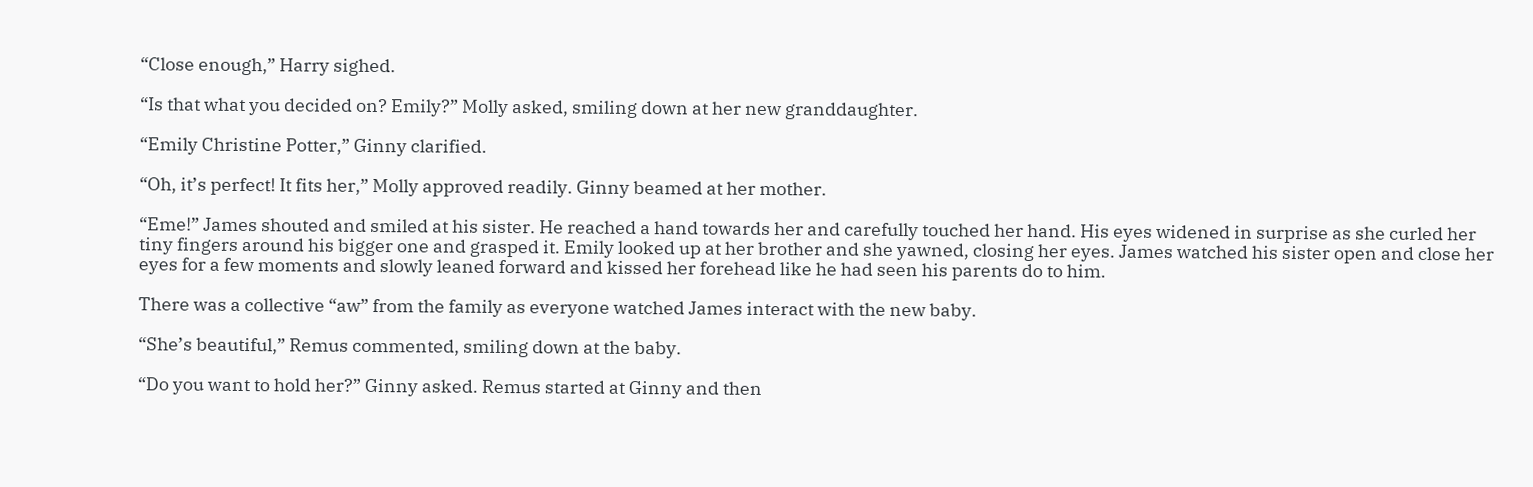“Close enough,” Harry sighed.

“Is that what you decided on? Emily?” Molly asked, smiling down at her new granddaughter.

“Emily Christine Potter,” Ginny clarified.

“Oh, it’s perfect! It fits her,” Molly approved readily. Ginny beamed at her mother.

“Eme!” James shouted and smiled at his sister. He reached a hand towards her and carefully touched her hand. His eyes widened in surprise as she curled her tiny fingers around his bigger one and grasped it. Emily looked up at her brother and she yawned, closing her eyes. James watched his sister open and close her eyes for a few moments and slowly leaned forward and kissed her forehead like he had seen his parents do to him.

There was a collective “aw” from the family as everyone watched James interact with the new baby.

“She’s beautiful,” Remus commented, smiling down at the baby.

“Do you want to hold her?” Ginny asked. Remus started at Ginny and then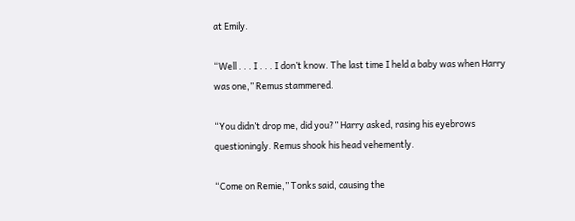at Emily.

“Well . . . I . . . I don’t know. The last time I held a baby was when Harry was one,” Remus stammered.

“You didn’t drop me, did you?” Harry asked, rasing his eyebrows questioningly. Remus shook his head vehemently.

“Come on Remie,” Tonks said, causing the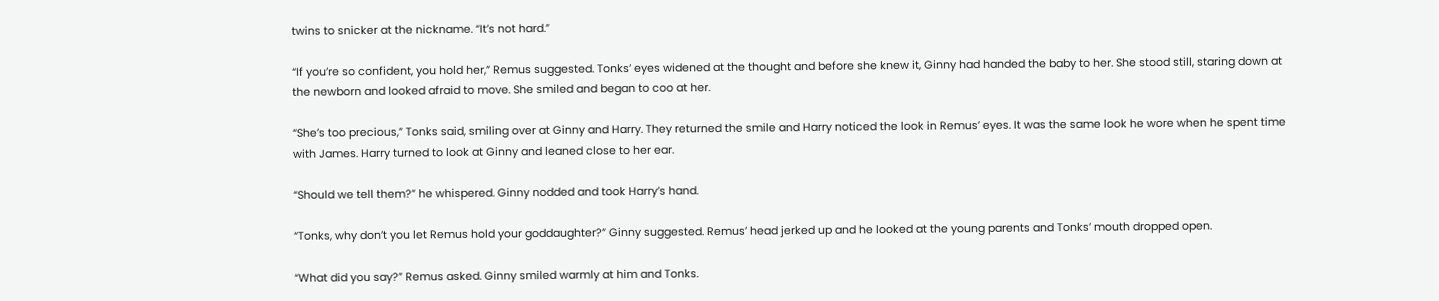twins to snicker at the nickname. “It’s not hard.”

“If you’re so confident, you hold her,” Remus suggested. Tonks’ eyes widened at the thought and before she knew it, Ginny had handed the baby to her. She stood still, staring down at the newborn and looked afraid to move. She smiled and began to coo at her.

“She’s too precious,” Tonks said, smiling over at Ginny and Harry. They returned the smile and Harry noticed the look in Remus’ eyes. It was the same look he wore when he spent time with James. Harry turned to look at Ginny and leaned close to her ear.

“Should we tell them?” he whispered. Ginny nodded and took Harry’s hand.

“Tonks, why don’t you let Remus hold your goddaughter?” Ginny suggested. Remus’ head jerked up and he looked at the young parents and Tonks’ mouth dropped open.

“What did you say?” Remus asked. Ginny smiled warmly at him and Tonks.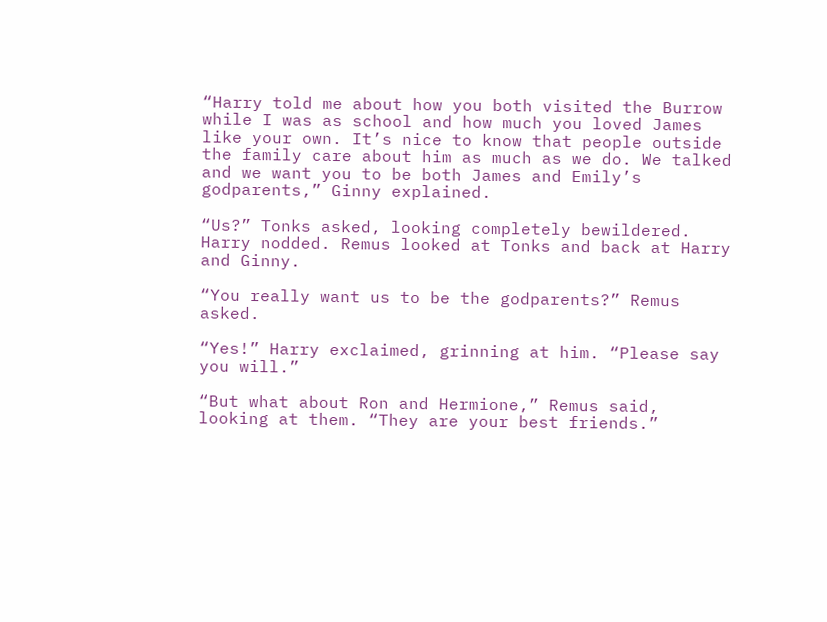“Harry told me about how you both visited the Burrow while I was as school and how much you loved James like your own. It’s nice to know that people outside the family care about him as much as we do. We talked and we want you to be both James and Emily’s godparents,” Ginny explained.

“Us?” Tonks asked, looking completely bewildered. Harry nodded. Remus looked at Tonks and back at Harry and Ginny.

“You really want us to be the godparents?” Remus asked.

“Yes!” Harry exclaimed, grinning at him. “Please say you will.”

“But what about Ron and Hermione,” Remus said, looking at them. “They are your best friends.”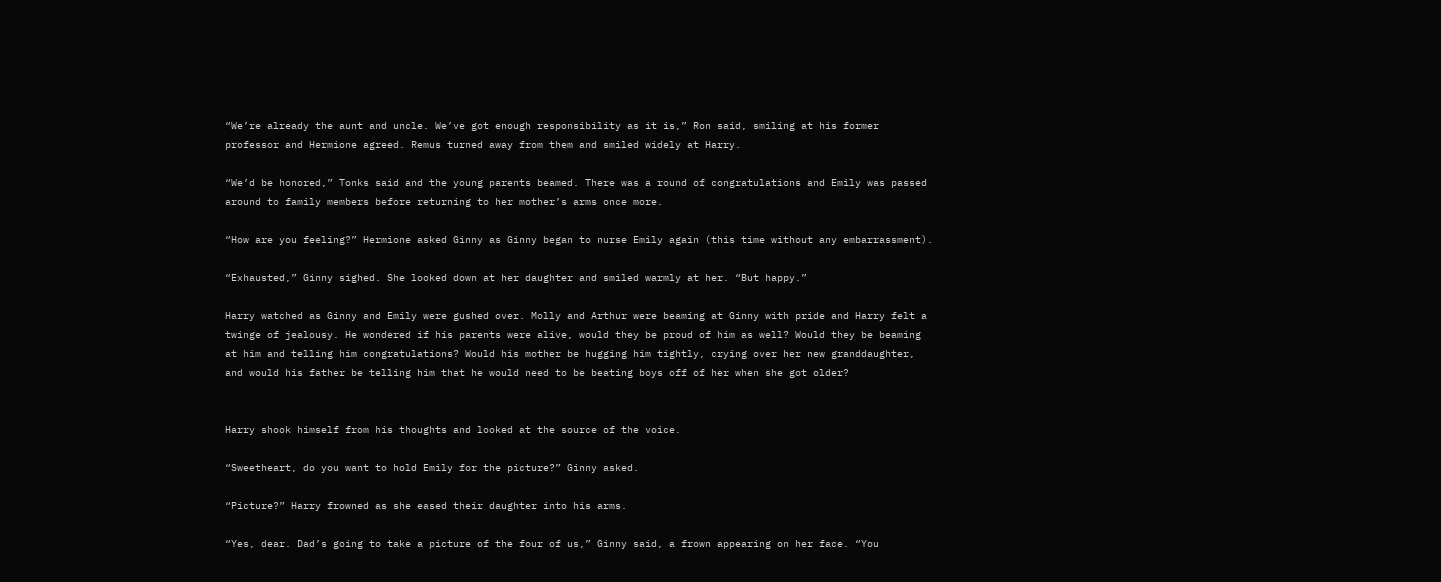“We’re already the aunt and uncle. We’ve got enough responsibility as it is,” Ron said, smiling at his former professor and Hermione agreed. Remus turned away from them and smiled widely at Harry.

“We’d be honored,” Tonks said and the young parents beamed. There was a round of congratulations and Emily was passed around to family members before returning to her mother’s arms once more.

“How are you feeling?” Hermione asked Ginny as Ginny began to nurse Emily again (this time without any embarrassment).

“Exhausted,” Ginny sighed. She looked down at her daughter and smiled warmly at her. “But happy.”

Harry watched as Ginny and Emily were gushed over. Molly and Arthur were beaming at Ginny with pride and Harry felt a twinge of jealousy. He wondered if his parents were alive, would they be proud of him as well? Would they be beaming at him and telling him congratulations? Would his mother be hugging him tightly, crying over her new granddaughter, and would his father be telling him that he would need to be beating boys off of her when she got older?


Harry shook himself from his thoughts and looked at the source of the voice.

“Sweetheart, do you want to hold Emily for the picture?” Ginny asked.

“Picture?” Harry frowned as she eased their daughter into his arms.

“Yes, dear. Dad’s going to take a picture of the four of us,” Ginny said, a frown appearing on her face. “You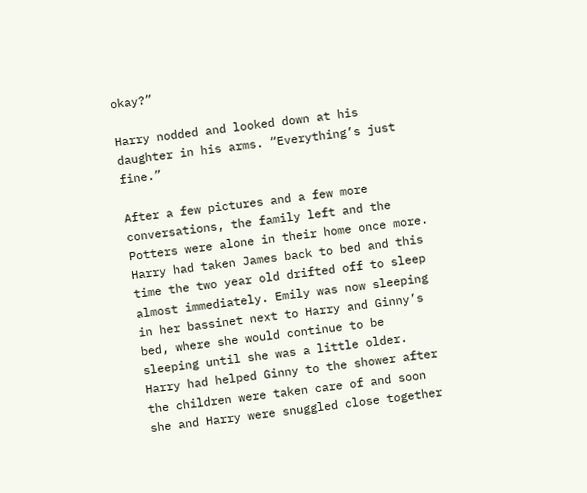okay?”

Harry nodded and looked down at his daughter in his arms. “Everything’s just fine.”

After a few pictures and a few more conversations, the family left and the Potters were alone in their home once more. Harry had taken James back to bed and this time the two year old drifted off to sleep almost immediately. Emily was now sleeping in her bassinet next to Harry and Ginny’s bed, where she would continue to be sleeping until she was a little older. Harry had helped Ginny to the shower after the children were taken care of and soon she and Harry were snuggled close together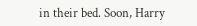in their bed. Soon, Harry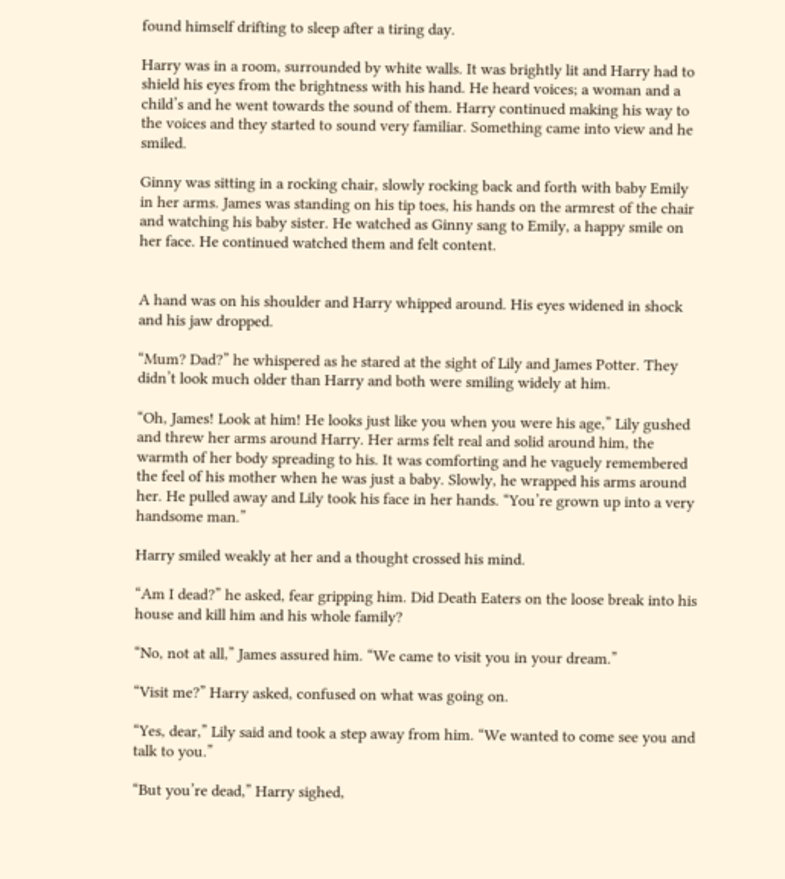found himself drifting to sleep after a tiring day.

Harry was in a room, surrounded by white walls. It was brightly lit and Harry had to shield his eyes from the brightness with his hand. He heard voices; a woman and a child’s and he went towards the sound of them. Harry continued making his way to the voices and they started to sound very familiar. Something came into view and he smiled.

Ginny was sitting in a rocking chair, slowly rocking back and forth with baby Emily in her arms. James was standing on his tip toes, his hands on the armrest of the chair and watching his baby sister. He watched as Ginny sang to Emily, a happy smile on her face. He continued watched them and felt content.


A hand was on his shoulder and Harry whipped around. His eyes widened in shock and his jaw dropped.

“Mum? Dad?” he whispered as he stared at the sight of Lily and James Potter. They didn’t look much older than Harry and both were smiling widely at him.

“Oh, James! Look at him! He looks just like you when you were his age,” Lily gushed and threw her arms around Harry. Her arms felt real and solid around him, the warmth of her body spreading to his. It was comforting and he vaguely remembered the feel of his mother when he was just a baby. Slowly, he wrapped his arms around her. He pulled away and Lily took his face in her hands. “You’re grown up into a very handsome man.”

Harry smiled weakly at her and a thought crossed his mind.

“Am I dead?” he asked, fear gripping him. Did Death Eaters on the loose break into his house and kill him and his whole family?

“No, not at all,” James assured him. “We came to visit you in your dream.”

“Visit me?” Harry asked, confused on what was going on.

“Yes, dear,” Lily said and took a step away from him. “We wanted to come see you and talk to you.”

“But you’re dead,” Harry sighed,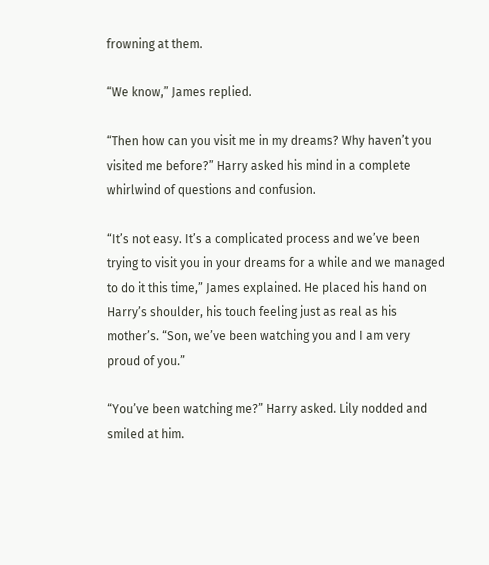frowning at them.

“We know,” James replied.

“Then how can you visit me in my dreams? Why haven’t you visited me before?” Harry asked his mind in a complete whirlwind of questions and confusion.

“It’s not easy. It’s a complicated process and we’ve been trying to visit you in your dreams for a while and we managed to do it this time,” James explained. He placed his hand on Harry’s shoulder, his touch feeling just as real as his mother’s. “Son, we’ve been watching you and I am very proud of you.”

“You’ve been watching me?” Harry asked. Lily nodded and smiled at him.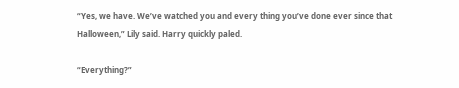“Yes, we have. We’ve watched you and every thing you’ve done ever since that Halloween,” Lily said. Harry quickly paled.

“Everything?”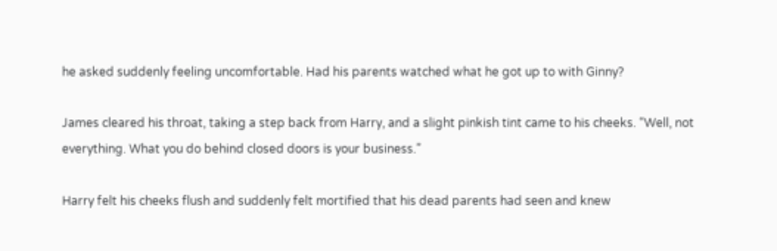he asked suddenly feeling uncomfortable. Had his parents watched what he got up to with Ginny?

James cleared his throat, taking a step back from Harry, and a slight pinkish tint came to his cheeks. “Well, not everything. What you do behind closed doors is your business.”

Harry felt his cheeks flush and suddenly felt mortified that his dead parents had seen and knew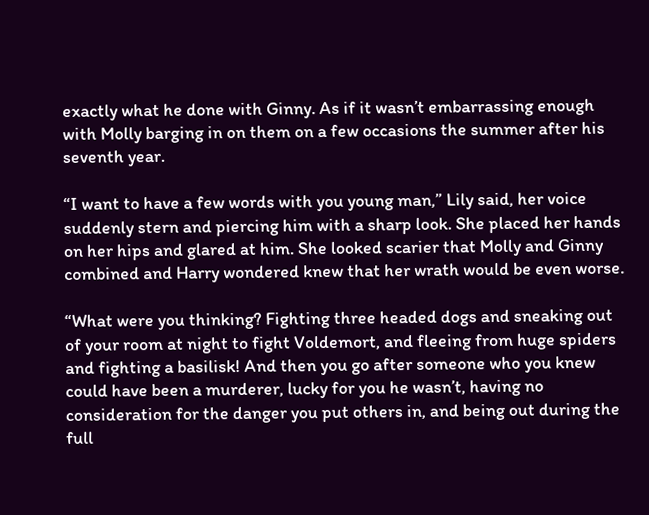exactly what he done with Ginny. As if it wasn’t embarrassing enough with Molly barging in on them on a few occasions the summer after his seventh year.

“I want to have a few words with you young man,” Lily said, her voice suddenly stern and piercing him with a sharp look. She placed her hands on her hips and glared at him. She looked scarier that Molly and Ginny combined and Harry wondered knew that her wrath would be even worse.

“What were you thinking? Fighting three headed dogs and sneaking out of your room at night to fight Voldemort, and fleeing from huge spiders and fighting a basilisk! And then you go after someone who you knew could have been a murderer, lucky for you he wasn’t, having no consideration for the danger you put others in, and being out during the full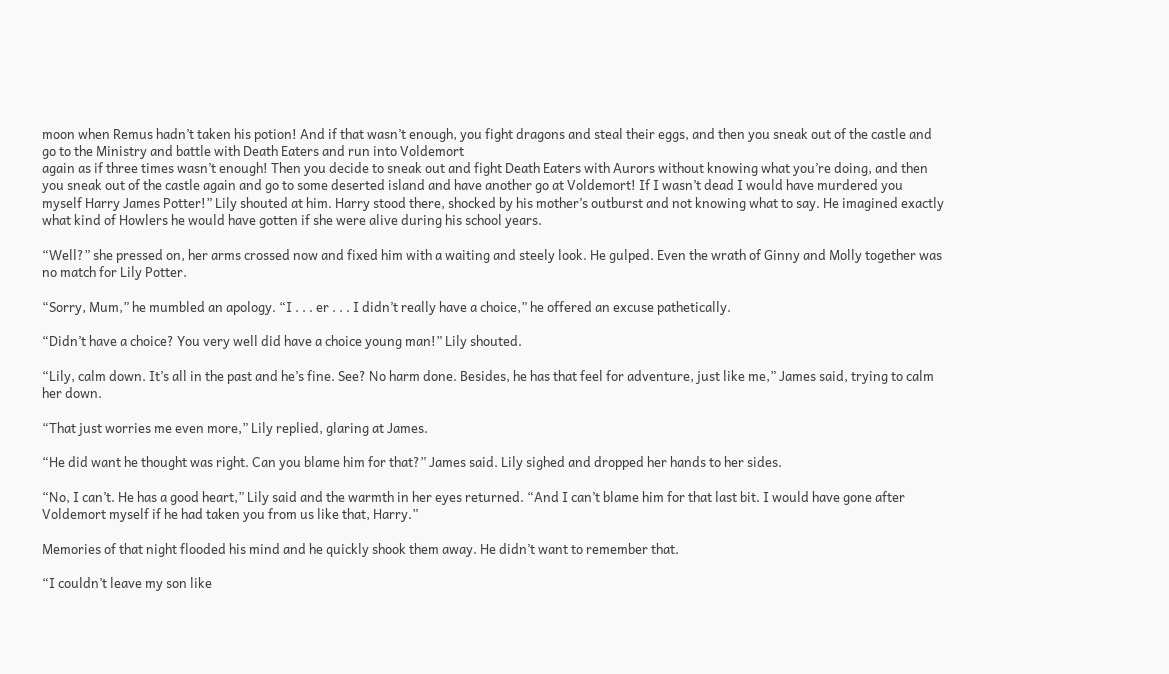moon when Remus hadn’t taken his potion! And if that wasn’t enough, you fight dragons and steal their eggs, and then you sneak out of the castle and go to the Ministry and battle with Death Eaters and run into Voldemort
again as if three times wasn’t enough! Then you decide to sneak out and fight Death Eaters with Aurors without knowing what you’re doing, and then you sneak out of the castle again and go to some deserted island and have another go at Voldemort! If I wasn’t dead I would have murdered you myself Harry James Potter!” Lily shouted at him. Harry stood there, shocked by his mother’s outburst and not knowing what to say. He imagined exactly what kind of Howlers he would have gotten if she were alive during his school years.

“Well?” she pressed on, her arms crossed now and fixed him with a waiting and steely look. He gulped. Even the wrath of Ginny and Molly together was no match for Lily Potter.

“Sorry, Mum,” he mumbled an apology. “I . . . er . . . I didn’t really have a choice,” he offered an excuse pathetically.

“Didn’t have a choice? You very well did have a choice young man!” Lily shouted.

“Lily, calm down. It’s all in the past and he’s fine. See? No harm done. Besides, he has that feel for adventure, just like me,” James said, trying to calm her down.

“That just worries me even more,” Lily replied, glaring at James.

“He did want he thought was right. Can you blame him for that?” James said. Lily sighed and dropped her hands to her sides.

“No, I can’t. He has a good heart,” Lily said and the warmth in her eyes returned. “And I can’t blame him for that last bit. I would have gone after Voldemort myself if he had taken you from us like that, Harry.”

Memories of that night flooded his mind and he quickly shook them away. He didn’t want to remember that.

“I couldn’t leave my son like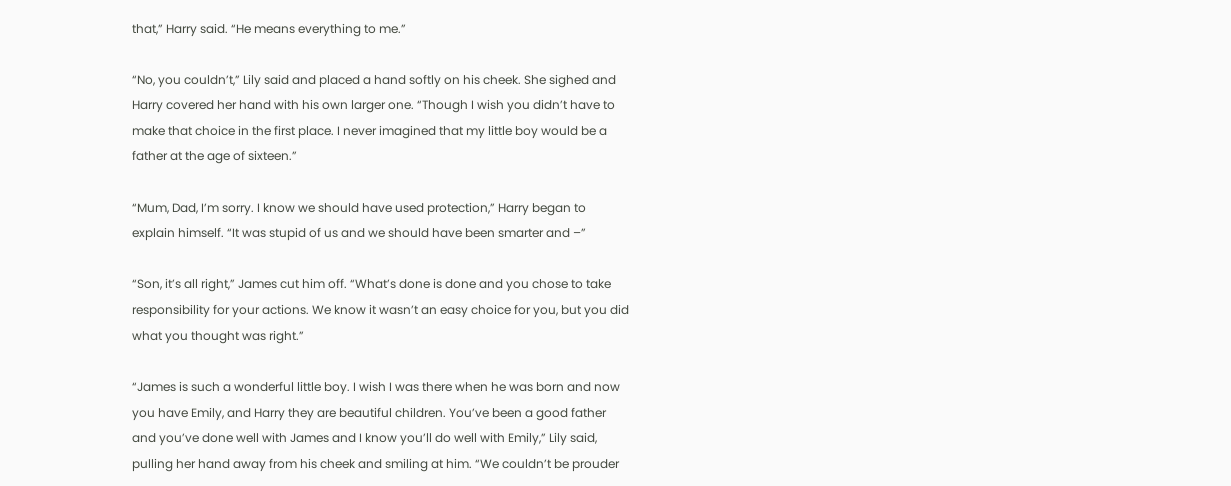that,” Harry said. “He means everything to me.”

“No, you couldn’t,” Lily said and placed a hand softly on his cheek. She sighed and Harry covered her hand with his own larger one. “Though I wish you didn’t have to make that choice in the first place. I never imagined that my little boy would be a father at the age of sixteen.”

“Mum, Dad, I’m sorry. I know we should have used protection,” Harry began to explain himself. “It was stupid of us and we should have been smarter and –”

“Son, it’s all right,” James cut him off. “What’s done is done and you chose to take responsibility for your actions. We know it wasn’t an easy choice for you, but you did what you thought was right.”

“James is such a wonderful little boy. I wish I was there when he was born and now you have Emily, and Harry they are beautiful children. You’ve been a good father and you’ve done well with James and I know you’ll do well with Emily,” Lily said, pulling her hand away from his cheek and smiling at him. “We couldn’t be prouder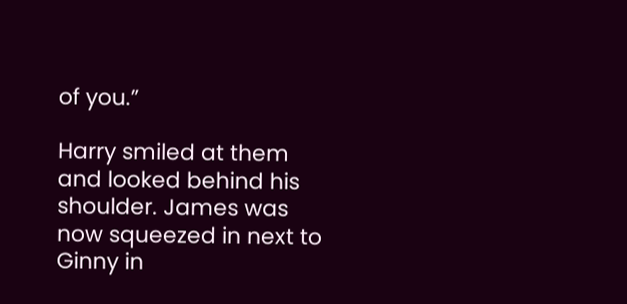of you.”

Harry smiled at them and looked behind his shoulder. James was now squeezed in next to Ginny in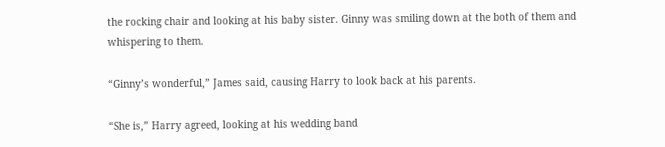the rocking chair and looking at his baby sister. Ginny was smiling down at the both of them and whispering to them.

“Ginny’s wonderful,” James said, causing Harry to look back at his parents.

“She is,” Harry agreed, looking at his wedding band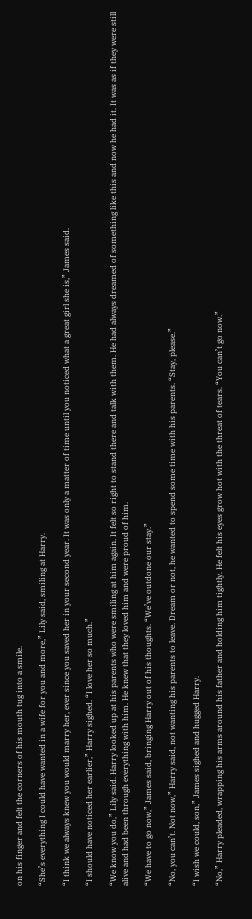on his finger and felt the corners of his mouth tug into a smile.

“She’s everything I could have wanted in a wife for you and more,” Lily said, smiling at Harry.

“I think we always knew you would marry her, ever since you saved her in your second year. It was only a matter of time until you noticed what a great girl she is,” James said.

“I should have noticed her earlier,” Harry sighed. “I love her so much.”

“We know you do,” Lily said. Harry looked up at his parents who were smiling at him again. It felt so right to stand there and talk with them. He had always dreamed of something like this and now he had it. It was as if they were still alive and had been through everything with him. He knew that they loved him and were proud of him.

“We have to go now,” James said, bringing Harry out of his thoughts. “We’ve outdone our stay.”

“No, you can’t. Not now,” Harry said, not wanting his parents to leave. Dream or not, he wanted to spend some time with his parents. “Stay, please.”

“I wish we could, son,” James sighed and hugged Harry.

“No,” Harry pleaded, wrapping his arms around his father and holding him tightly. He felt his eyes grow hot with the threat of tears. “You can’t go now.”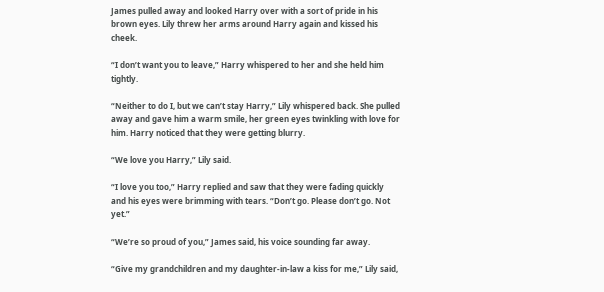James pulled away and looked Harry over with a sort of pride in his brown eyes. Lily threw her arms around Harry again and kissed his cheek.

“I don’t want you to leave,” Harry whispered to her and she held him tightly.

“Neither to do I, but we can’t stay Harry,” Lily whispered back. She pulled away and gave him a warm smile, her green eyes twinkling with love for him. Harry noticed that they were getting blurry.

“We love you Harry,” Lily said.

“I love you too,” Harry replied and saw that they were fading quickly and his eyes were brimming with tears. “Don’t go. Please don’t go. Not yet.”

“We’re so proud of you,” James said, his voice sounding far away.

“Give my grandchildren and my daughter-in-law a kiss for me,” Lily said,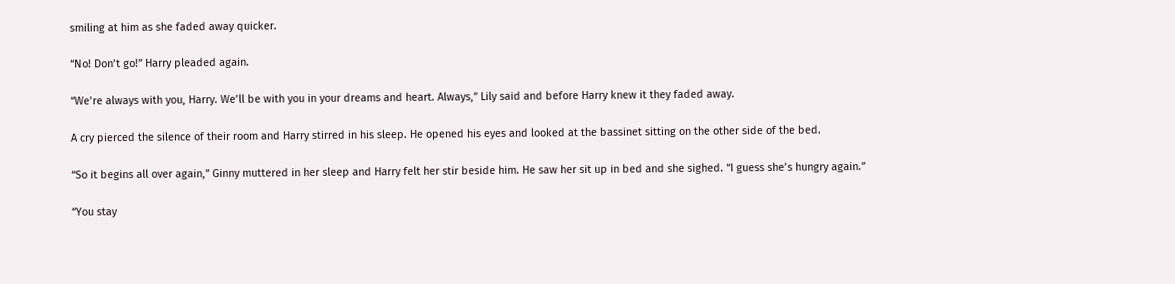smiling at him as she faded away quicker.

“No! Don’t go!” Harry pleaded again.

“We’re always with you, Harry. We’ll be with you in your dreams and heart. Always,” Lily said and before Harry knew it they faded away.

A cry pierced the silence of their room and Harry stirred in his sleep. He opened his eyes and looked at the bassinet sitting on the other side of the bed.

“So it begins all over again,” Ginny muttered in her sleep and Harry felt her stir beside him. He saw her sit up in bed and she sighed. “I guess she’s hungry again.”

“You stay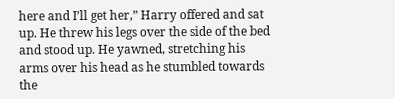here and I’ll get her,” Harry offered and sat up. He threw his legs over the side of the bed and stood up. He yawned, stretching his arms over his head as he stumbled towards the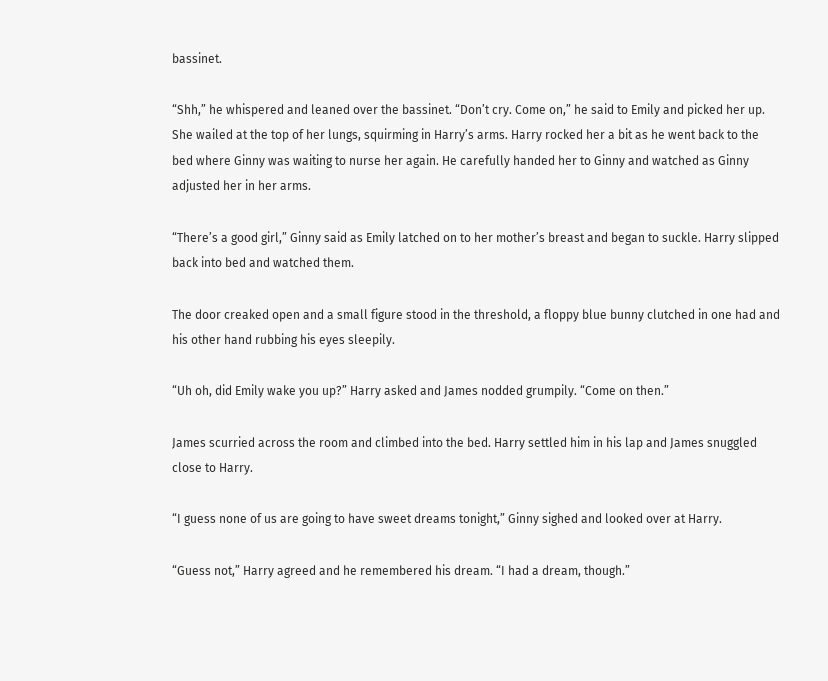bassinet.

“Shh,” he whispered and leaned over the bassinet. “Don’t cry. Come on,” he said to Emily and picked her up. She wailed at the top of her lungs, squirming in Harry’s arms. Harry rocked her a bit as he went back to the bed where Ginny was waiting to nurse her again. He carefully handed her to Ginny and watched as Ginny adjusted her in her arms.

“There’s a good girl,” Ginny said as Emily latched on to her mother’s breast and began to suckle. Harry slipped back into bed and watched them.

The door creaked open and a small figure stood in the threshold, a floppy blue bunny clutched in one had and his other hand rubbing his eyes sleepily.

“Uh oh, did Emily wake you up?” Harry asked and James nodded grumpily. “Come on then.”

James scurried across the room and climbed into the bed. Harry settled him in his lap and James snuggled close to Harry.

“I guess none of us are going to have sweet dreams tonight,” Ginny sighed and looked over at Harry.

“Guess not,” Harry agreed and he remembered his dream. “I had a dream, though.”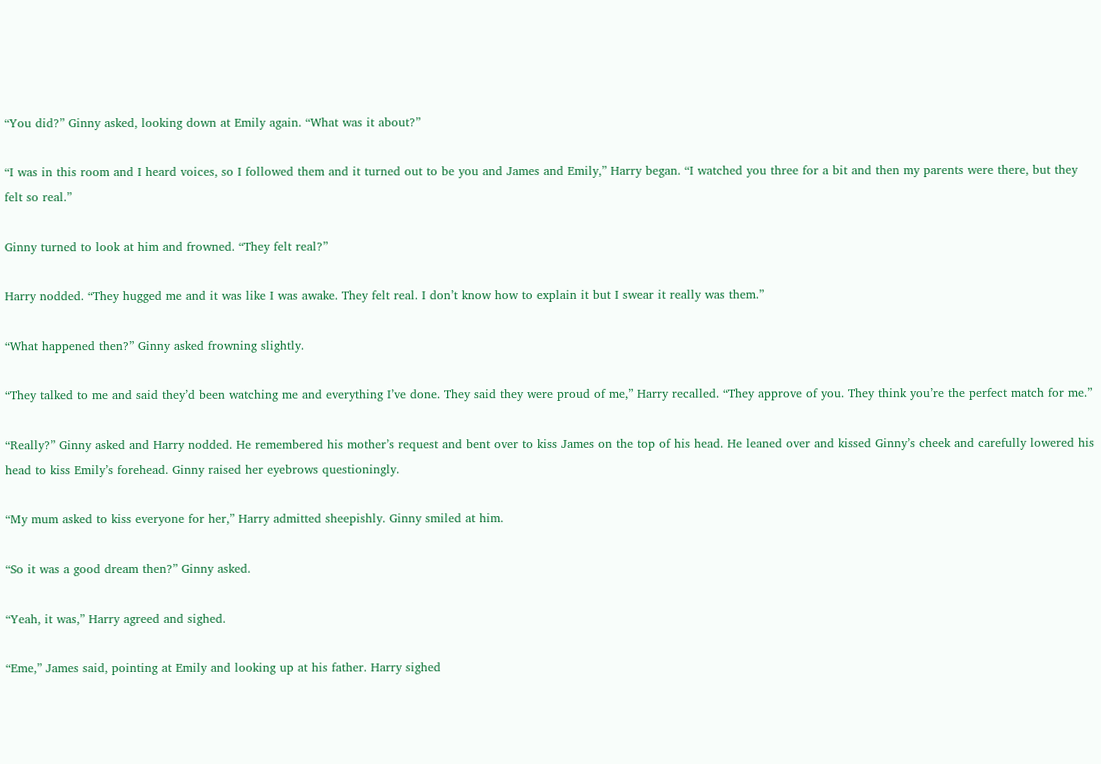“You did?” Ginny asked, looking down at Emily again. “What was it about?”

“I was in this room and I heard voices, so I followed them and it turned out to be you and James and Emily,” Harry began. “I watched you three for a bit and then my parents were there, but they felt so real.”

Ginny turned to look at him and frowned. “They felt real?”

Harry nodded. “They hugged me and it was like I was awake. They felt real. I don’t know how to explain it but I swear it really was them.”

“What happened then?” Ginny asked frowning slightly.

“They talked to me and said they’d been watching me and everything I’ve done. They said they were proud of me,” Harry recalled. “They approve of you. They think you’re the perfect match for me.”

“Really?” Ginny asked and Harry nodded. He remembered his mother’s request and bent over to kiss James on the top of his head. He leaned over and kissed Ginny’s cheek and carefully lowered his head to kiss Emily’s forehead. Ginny raised her eyebrows questioningly.

“My mum asked to kiss everyone for her,” Harry admitted sheepishly. Ginny smiled at him.

“So it was a good dream then?” Ginny asked.

“Yeah, it was,” Harry agreed and sighed.

“Eme,” James said, pointing at Emily and looking up at his father. Harry sighed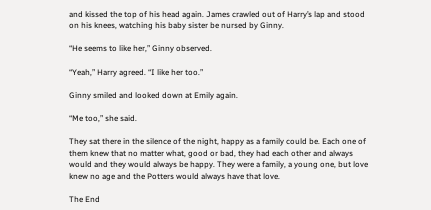and kissed the top of his head again. James crawled out of Harry’s lap and stood on his knees, watching his baby sister be nursed by Ginny.

“He seems to like her,” Ginny observed.

“Yeah,” Harry agreed. “I like her too.”

Ginny smiled and looked down at Emily again.

“Me too,” she said.

They sat there in the silence of the night, happy as a family could be. Each one of them knew that no matter what, good or bad, they had each other and always would and they would always be happy. They were a family, a young one, but love knew no age and the Potters would always have that love.

The End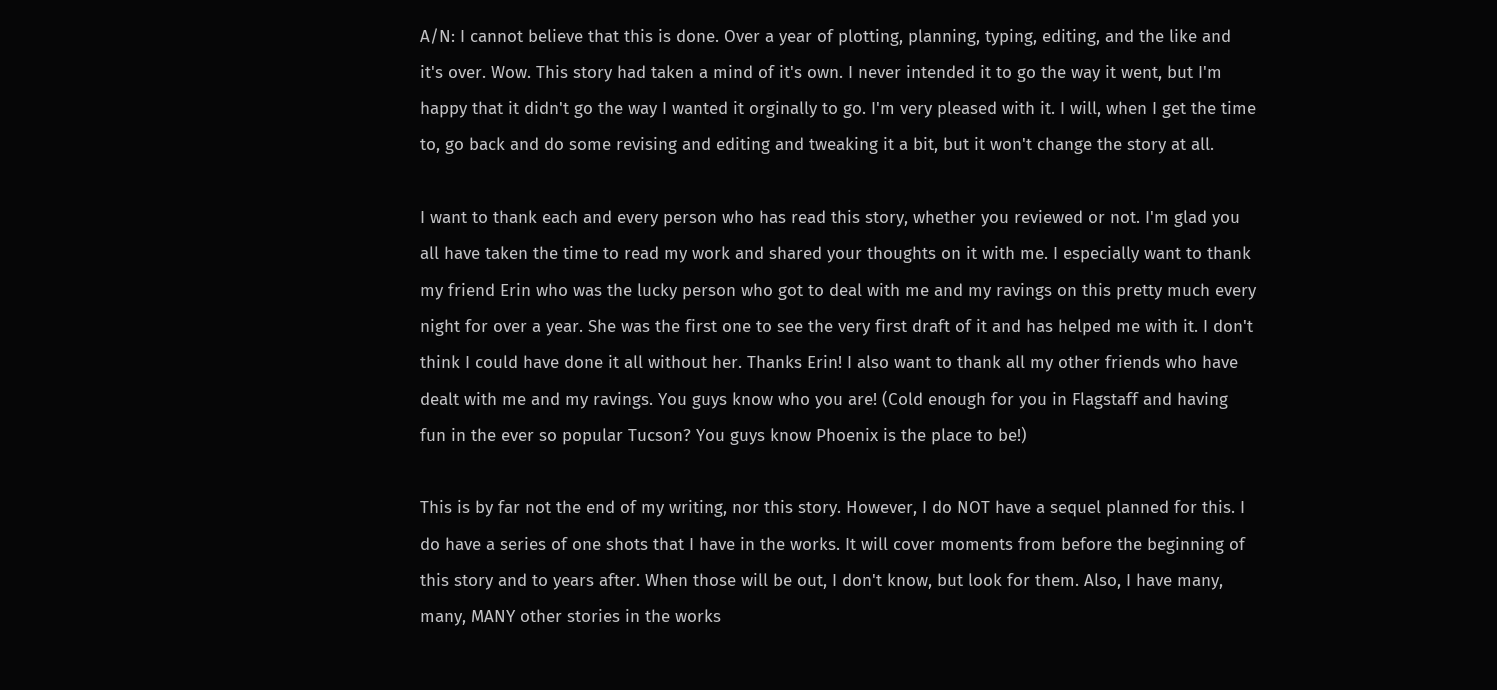A/N: I cannot believe that this is done. Over a year of plotting, planning, typing, editing, and the like and it's over. Wow. This story had taken a mind of it's own. I never intended it to go the way it went, but I'm happy that it didn't go the way I wanted it orginally to go. I'm very pleased with it. I will, when I get the time to, go back and do some revising and editing and tweaking it a bit, but it won't change the story at all.

I want to thank each and every person who has read this story, whether you reviewed or not. I'm glad you all have taken the time to read my work and shared your thoughts on it with me. I especially want to thank my friend Erin who was the lucky person who got to deal with me and my ravings on this pretty much every night for over a year. She was the first one to see the very first draft of it and has helped me with it. I don't think I could have done it all without her. Thanks Erin! I also want to thank all my other friends who have dealt with me and my ravings. You guys know who you are! (Cold enough for you in Flagstaff and having fun in the ever so popular Tucson? You guys know Phoenix is the place to be!)

This is by far not the end of my writing, nor this story. However, I do NOT have a sequel planned for this. I do have a series of one shots that I have in the works. It will cover moments from before the beginning of this story and to years after. When those will be out, I don't know, but look for them. Also, I have many, many, MANY other stories in the works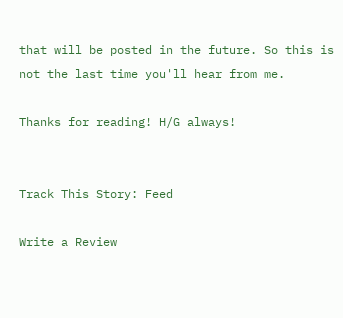that will be posted in the future. So this is not the last time you'll hear from me.

Thanks for reading! H/G always!


Track This Story: Feed

Write a Review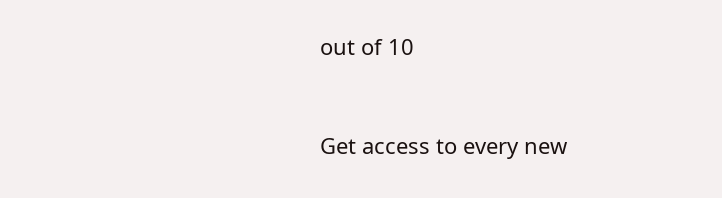out of 10


Get access to every new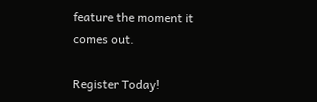feature the moment it comes out.

Register Today!